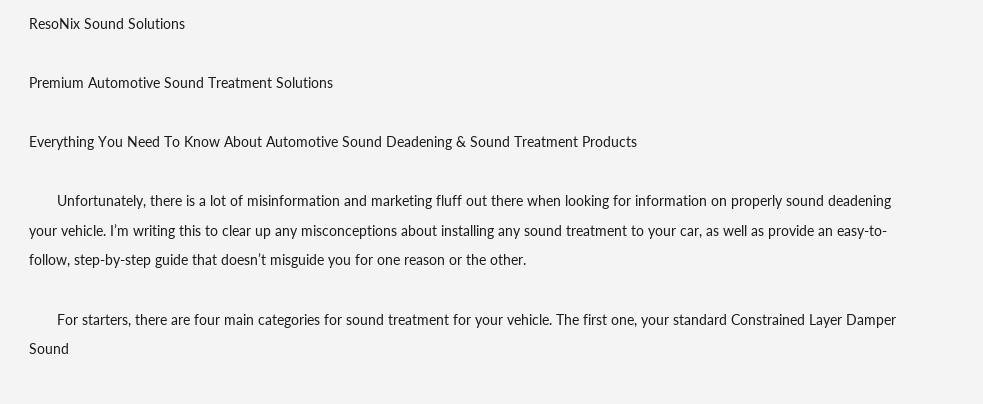ResoNix Sound Solutions

Premium Automotive Sound Treatment Solutions

Everything You Need To Know About Automotive Sound Deadening & Sound Treatment Products

       Unfortunately, there is a lot of misinformation and marketing fluff out there when looking for information on properly sound deadening your vehicle. I’m writing this to clear up any misconceptions about installing any sound treatment to your car, as well as provide an easy-to-follow, step-by-step guide that doesn’t misguide you for one reason or the other.

       For starters, there are four main categories for sound treatment for your vehicle. The first one, your standard Constrained Layer Damper Sound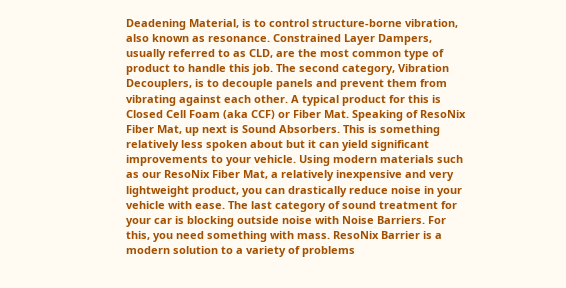Deadening Material, is to control structure-borne vibration, also known as resonance. Constrained Layer Dampers, usually referred to as CLD, are the most common type of product to handle this job. The second category, Vibration Decouplers, is to decouple panels and prevent them from vibrating against each other. A typical product for this is Closed Cell Foam (aka CCF) or Fiber Mat. Speaking of ResoNix Fiber Mat, up next is Sound Absorbers. This is something relatively less spoken about but it can yield significant improvements to your vehicle. Using modern materials such as our ResoNix Fiber Mat, a relatively inexpensive and very lightweight product, you can drastically reduce noise in your vehicle with ease. The last category of sound treatment for your car is blocking outside noise with Noise Barriers. For this, you need something with mass. ResoNix Barrier is a modern solution to a variety of problems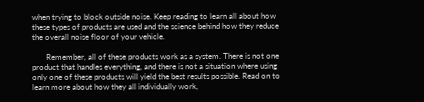when trying to block outside noise. Keep reading to learn all about how these types of products are used and the science behind how they reduce the overall noise floor of your vehicle.

       Remember, all of these products work as a system. There is not one product that handles everything, and there is not a situation where using only one of these products will yield the best results possible. Read on to learn more about how they all individually work,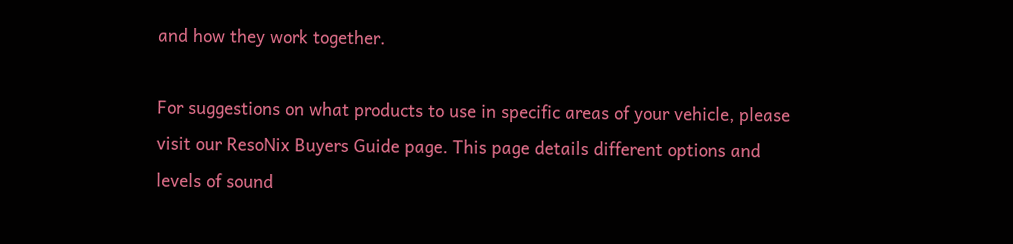and how they work together.

For suggestions on what products to use in specific areas of your vehicle, please visit our ResoNix Buyers Guide page. This page details different options and levels of sound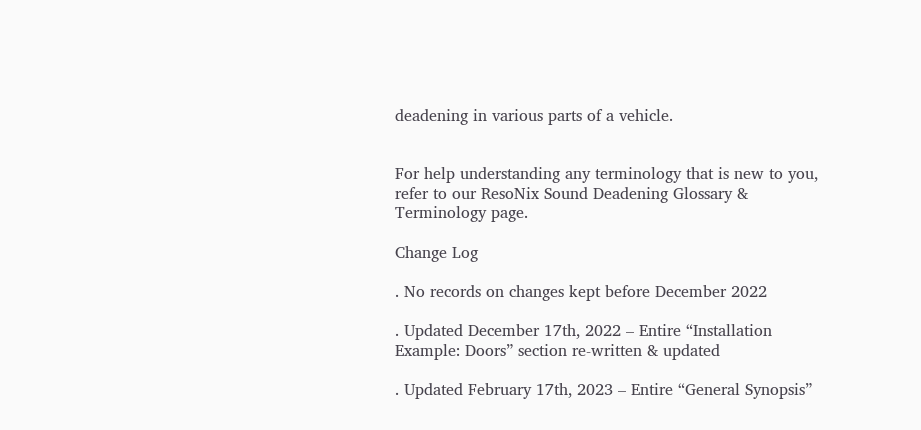deadening in various parts of a vehicle.


For help understanding any terminology that is new to you, refer to our ResoNix Sound Deadening Glossary & Terminology page.

Change Log

. No records on changes kept before December 2022

. Updated December 17th, 2022 – Entire “Installation Example: Doors” section re-written & updated

. Updated February 17th, 2023 – Entire “General Synopsis”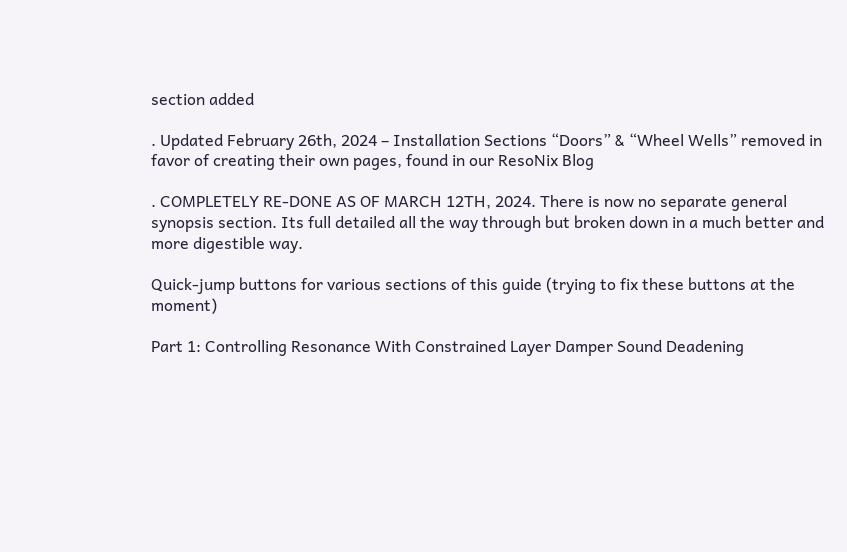section added

. Updated February 26th, 2024 – Installation Sections “Doors” & “Wheel Wells” removed in favor of creating their own pages, found in our ResoNix Blog

. COMPLETELY RE-DONE AS OF MARCH 12TH, 2024. There is now no separate general synopsis section. Its full detailed all the way through but broken down in a much better and more digestible way.

Quick-jump buttons for various sections of this guide (trying to fix these buttons at the moment)

Part 1: Controlling Resonance With Constrained Layer Damper Sound Deadening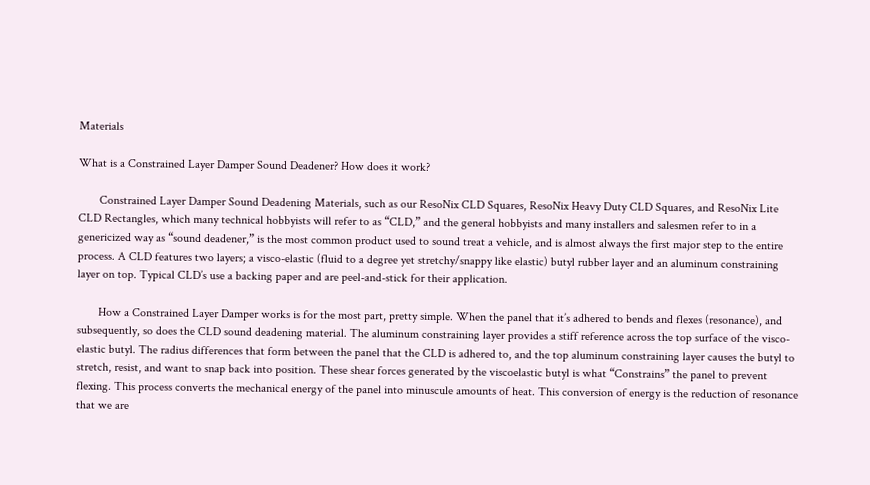Materials

What is a Constrained Layer Damper Sound Deadener? How does it work?

       Constrained Layer Damper Sound Deadening Materials, such as our ResoNix CLD Squares, ResoNix Heavy Duty CLD Squares, and ResoNix Lite CLD Rectangles, which many technical hobbyists will refer to as “CLD,” and the general hobbyists and many installers and salesmen refer to in a genericized way as “sound deadener,” is the most common product used to sound treat a vehicle, and is almost always the first major step to the entire process. A CLD features two layers; a visco-elastic (fluid to a degree yet stretchy/snappy like elastic) butyl rubber layer and an aluminum constraining layer on top. Typical CLD’s use a backing paper and are peel-and-stick for their application.

       How a Constrained Layer Damper works is for the most part, pretty simple. When the panel that it’s adhered to bends and flexes (resonance), and subsequently, so does the CLD sound deadening material. The aluminum constraining layer provides a stiff reference across the top surface of the visco-elastic butyl. The radius differences that form between the panel that the CLD is adhered to, and the top aluminum constraining layer causes the butyl to stretch, resist, and want to snap back into position. These shear forces generated by the viscoelastic butyl is what “Constrains” the panel to prevent flexing. This process converts the mechanical energy of the panel into minuscule amounts of heat. This conversion of energy is the reduction of resonance that we are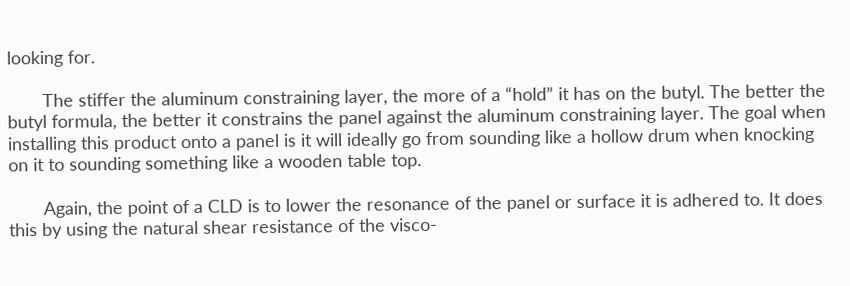looking for.

       The stiffer the aluminum constraining layer, the more of a “hold” it has on the butyl. The better the butyl formula, the better it constrains the panel against the aluminum constraining layer. The goal when installing this product onto a panel is it will ideally go from sounding like a hollow drum when knocking on it to sounding something like a wooden table top.

       Again, the point of a CLD is to lower the resonance of the panel or surface it is adhered to. It does this by using the natural shear resistance of the visco-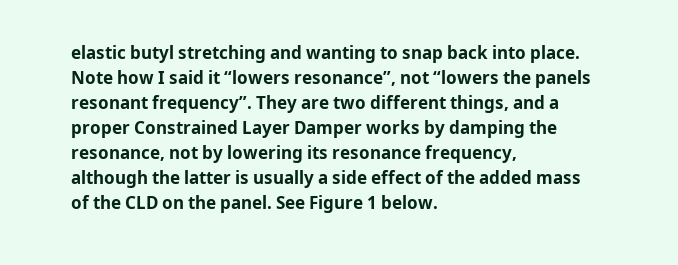elastic butyl stretching and wanting to snap back into place. Note how I said it “lowers resonance”, not “lowers the panels resonant frequency”. They are two different things, and a proper Constrained Layer Damper works by damping the resonance, not by lowering its resonance frequency, although the latter is usually a side effect of the added mass of the CLD on the panel. See Figure 1 below.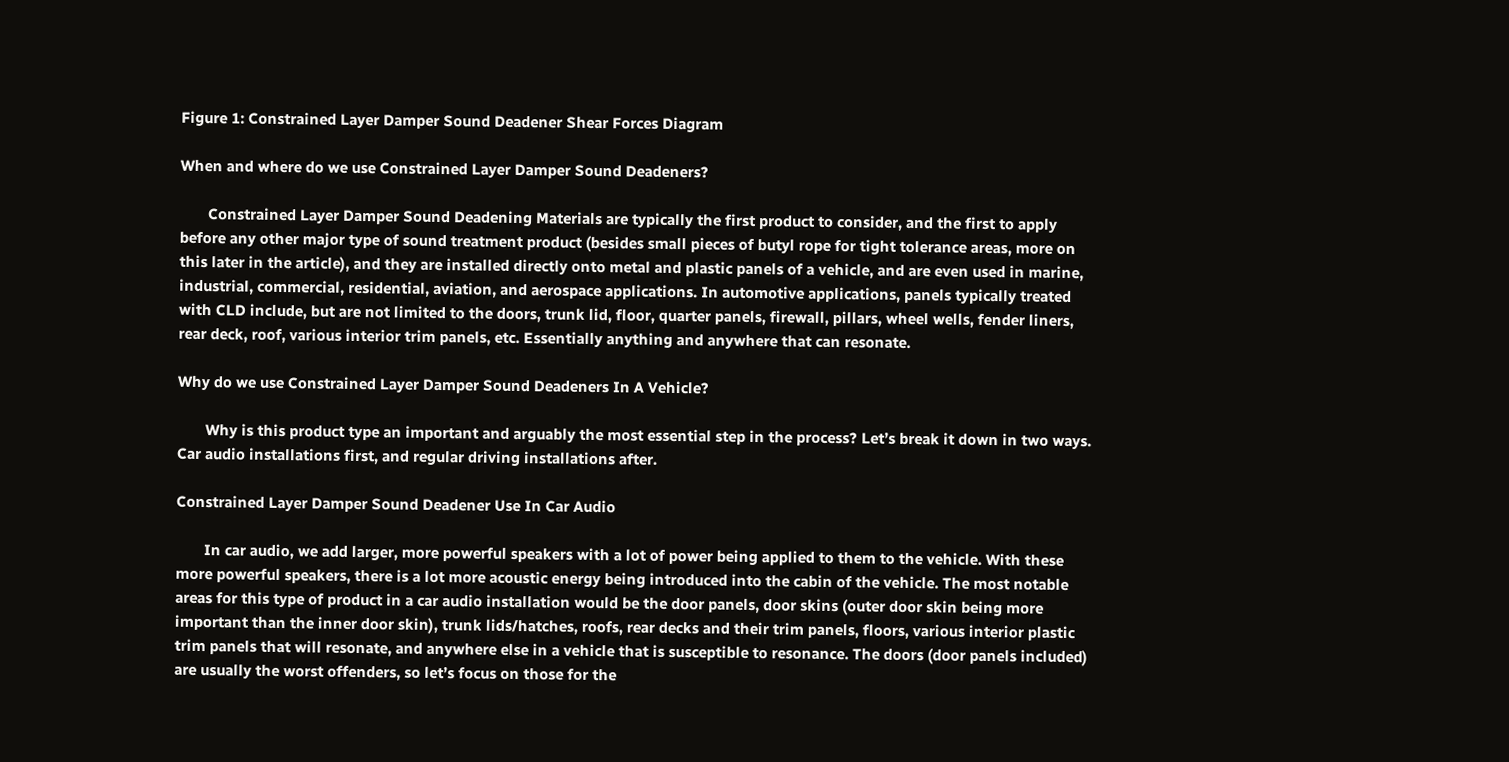Figure 1: Constrained Layer Damper Sound Deadener Shear Forces Diagram

When and where do we use Constrained Layer Damper Sound Deadeners?

       Constrained Layer Damper Sound Deadening Materials are typically the first product to consider, and the first to apply before any other major type of sound treatment product (besides small pieces of butyl rope for tight tolerance areas, more on this later in the article), and they are installed directly onto metal and plastic panels of a vehicle, and are even used in marine, industrial, commercial, residential, aviation, and aerospace applications. In automotive applications, panels typically treated with CLD include, but are not limited to the doors, trunk lid, floor, quarter panels, firewall, pillars, wheel wells, fender liners, rear deck, roof, various interior trim panels, etc. Essentially anything and anywhere that can resonate.

Why do we use Constrained Layer Damper Sound Deadeners In A Vehicle?

       Why is this product type an important and arguably the most essential step in the process? Let’s break it down in two ways. Car audio installations first, and regular driving installations after.

Constrained Layer Damper Sound Deadener Use In Car Audio

       In car audio, we add larger, more powerful speakers with a lot of power being applied to them to the vehicle. With these more powerful speakers, there is a lot more acoustic energy being introduced into the cabin of the vehicle. The most notable areas for this type of product in a car audio installation would be the door panels, door skins (outer door skin being more important than the inner door skin), trunk lids/hatches, roofs, rear decks and their trim panels, floors, various interior plastic trim panels that will resonate, and anywhere else in a vehicle that is susceptible to resonance. The doors (door panels included) are usually the worst offenders, so let’s focus on those for the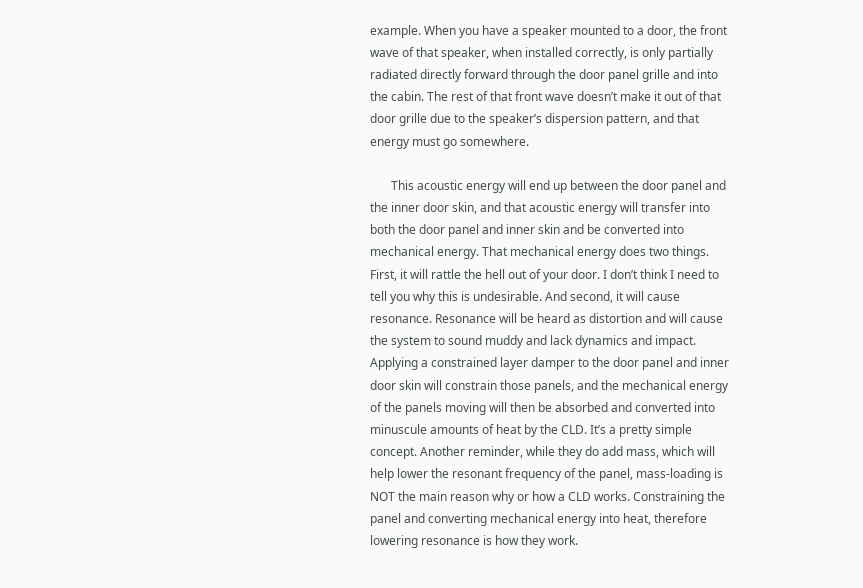example. When you have a speaker mounted to a door, the front wave of that speaker, when installed correctly, is only partially radiated directly forward through the door panel grille and into the cabin. The rest of that front wave doesn’t make it out of that door grille due to the speaker’s dispersion pattern, and that energy must go somewhere.

       This acoustic energy will end up between the door panel and the inner door skin, and that acoustic energy will transfer into both the door panel and inner skin and be converted into mechanical energy. That mechanical energy does two things. First, it will rattle the hell out of your door. I don’t think I need to tell you why this is undesirable. And second, it will cause resonance. Resonance will be heard as distortion and will cause the system to sound muddy and lack dynamics and impact. Applying a constrained layer damper to the door panel and inner door skin will constrain those panels, and the mechanical energy of the panels moving will then be absorbed and converted into minuscule amounts of heat by the CLD. It’s a pretty simple concept. Another reminder, while they do add mass, which will help lower the resonant frequency of the panel, mass-loading is NOT the main reason why or how a CLD works. Constraining the panel and converting mechanical energy into heat, therefore lowering resonance is how they work.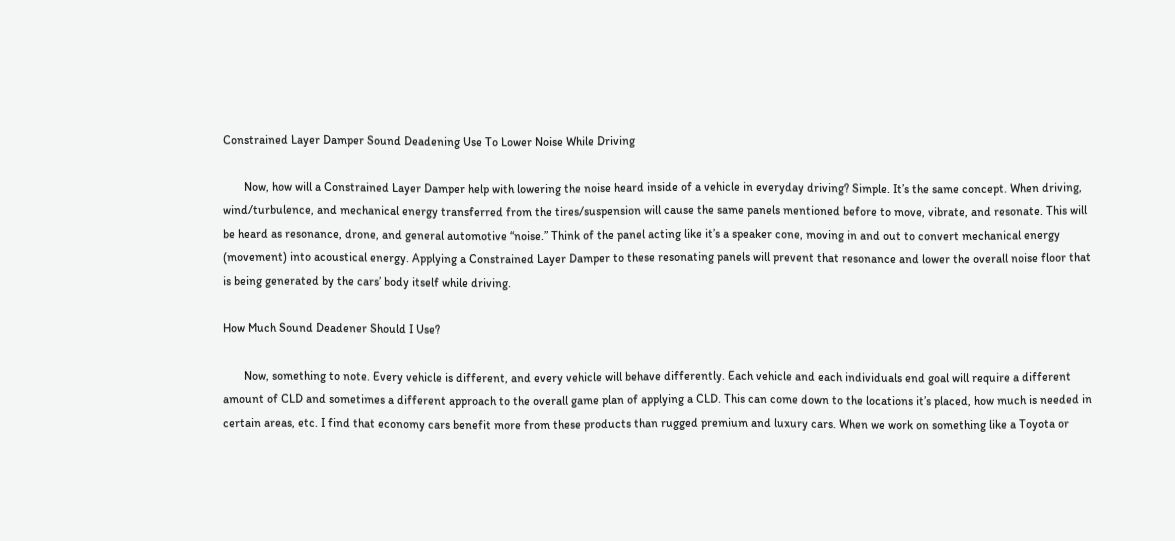Constrained Layer Damper Sound Deadening Use To Lower Noise While Driving

       Now, how will a Constrained Layer Damper help with lowering the noise heard inside of a vehicle in everyday driving? Simple. It’s the same concept. When driving, wind/turbulence, and mechanical energy transferred from the tires/suspension will cause the same panels mentioned before to move, vibrate, and resonate. This will be heard as resonance, drone, and general automotive “noise.” Think of the panel acting like it’s a speaker cone, moving in and out to convert mechanical energy (movement) into acoustical energy. Applying a Constrained Layer Damper to these resonating panels will prevent that resonance and lower the overall noise floor that is being generated by the cars’ body itself while driving.

How Much Sound Deadener Should I Use?

       Now, something to note. Every vehicle is different, and every vehicle will behave differently. Each vehicle and each individuals end goal will require a different amount of CLD and sometimes a different approach to the overall game plan of applying a CLD. This can come down to the locations it’s placed, how much is needed in certain areas, etc. I find that economy cars benefit more from these products than rugged premium and luxury cars. When we work on something like a Toyota or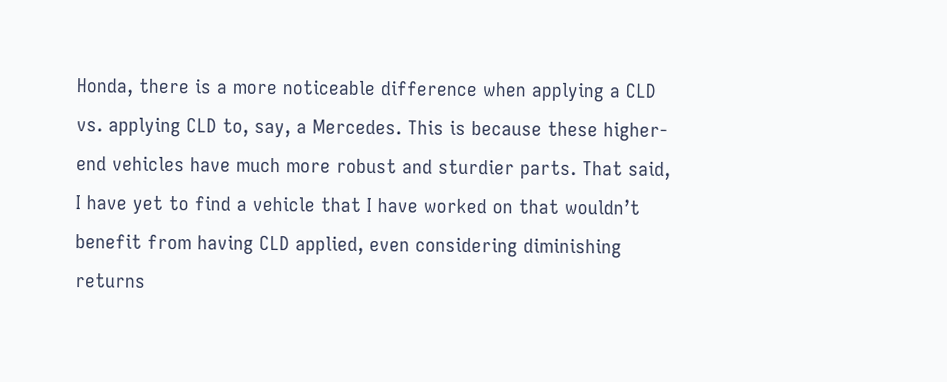Honda, there is a more noticeable difference when applying a CLD vs. applying CLD to, say, a Mercedes. This is because these higher-end vehicles have much more robust and sturdier parts. That said, I have yet to find a vehicle that I have worked on that wouldn’t benefit from having CLD applied, even considering diminishing returns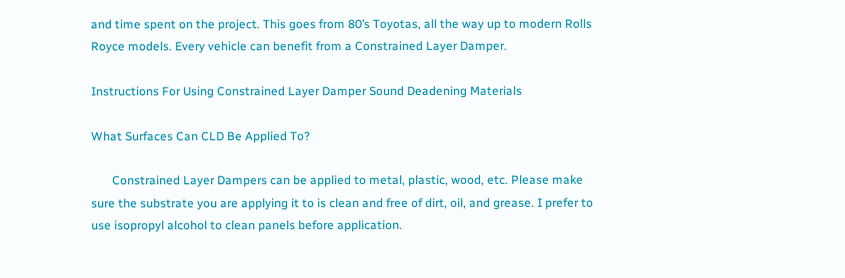and time spent on the project. This goes from 80’s Toyotas, all the way up to modern Rolls Royce models. Every vehicle can benefit from a Constrained Layer Damper.

Instructions For Using Constrained Layer Damper Sound Deadening Materials

What Surfaces Can CLD Be Applied To?

       Constrained Layer Dampers can be applied to metal, plastic, wood, etc. Please make sure the substrate you are applying it to is clean and free of dirt, oil, and grease. I prefer to use isopropyl alcohol to clean panels before application.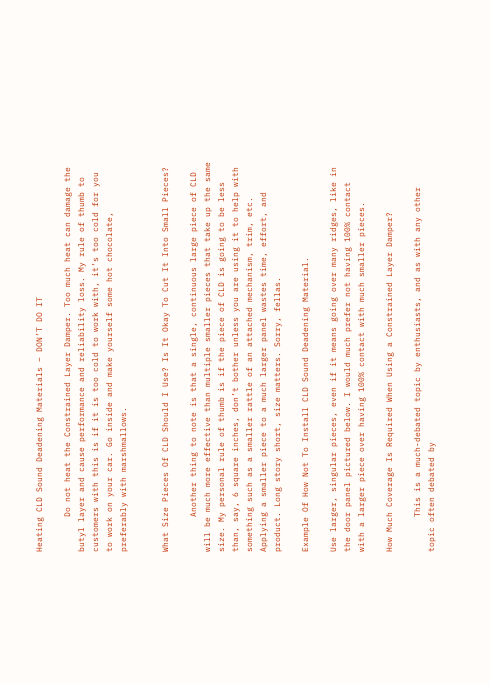Heating CLD Sound Deadening Materials – DON’T DO IT

       Do not heat the Constrained Layer Damper. Too much heat can damage the butyl layer and cause performance and reliability loss. My rule of thumb to customers with this is if it is too cold to work with, it’s too cold for you to work on your car. Go inside and make yourself some hot chocolate, preferably with marshmallows.


What Size Pieces Of CLD Should I Use? Is It Okay To Cut It Into Small Pieces?

       Another thing to note is that a single, continuous large piece of CLD will be much more effective than multiple smaller pieces that take up the same size. My personal rule of thumb is if the piece of CLD is going to be less than, say, 6 square inches, don’t bother unless you are using it to help with something such as a smaller rattle of an attached mechanism, trim, etc. Applying a smaller piece to a much larger panel wastes time, effort, and product. Long story short, size matters. Sorry, fellas.

Example Of How Not To Install CLD Sound Deadening Material.

Use larger, singular pieces, even if it means going over many ridges, like in the door panel pictured below. I would much prefer not having 100% contact with a larger piece over having 100% contact with much smaller pieces.

How Much Coverage Is Required When Using a Constrained Layer Damper?

       This is a much-debated topic by enthusiasts, and as with any other topic often debated by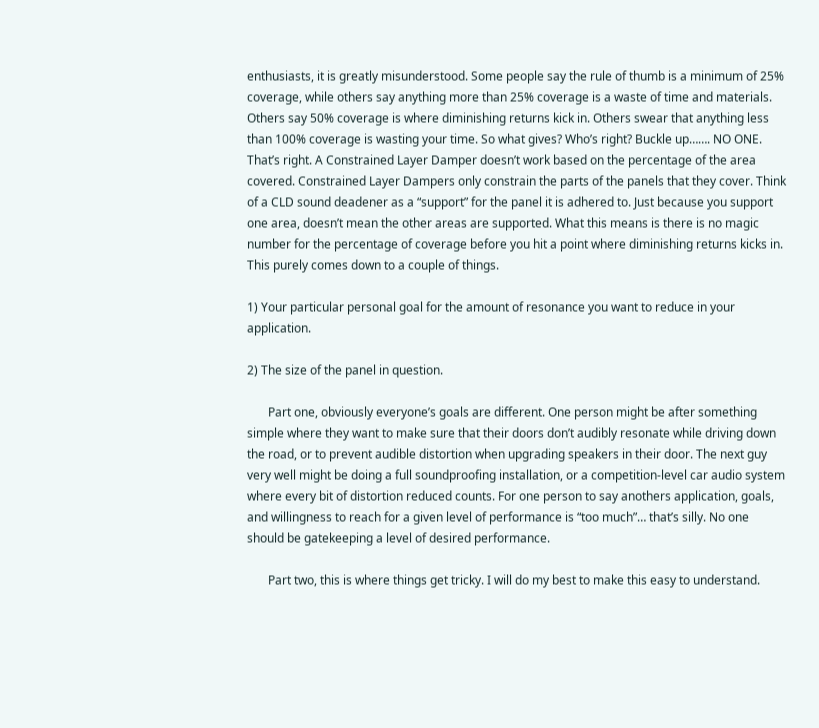enthusiasts, it is greatly misunderstood. Some people say the rule of thumb is a minimum of 25% coverage, while others say anything more than 25% coverage is a waste of time and materials. Others say 50% coverage is where diminishing returns kick in. Others swear that anything less than 100% coverage is wasting your time. So what gives? Who’s right? Buckle up……. NO ONE. That’s right. A Constrained Layer Damper doesn’t work based on the percentage of the area covered. Constrained Layer Dampers only constrain the parts of the panels that they cover. Think of a CLD sound deadener as a “support” for the panel it is adhered to. Just because you support one area, doesn’t mean the other areas are supported. What this means is there is no magic number for the percentage of coverage before you hit a point where diminishing returns kicks in. This purely comes down to a couple of things.

1) Your particular personal goal for the amount of resonance you want to reduce in your application.

2) The size of the panel in question.

       Part one, obviously everyone’s goals are different. One person might be after something simple where they want to make sure that their doors don’t audibly resonate while driving down the road, or to prevent audible distortion when upgrading speakers in their door. The next guy very well might be doing a full soundproofing installation, or a competition-level car audio system where every bit of distortion reduced counts. For one person to say anothers application, goals, and willingness to reach for a given level of performance is “too much”… that’s silly. No one should be gatekeeping a level of desired performance.

       Part two, this is where things get tricky. I will do my best to make this easy to understand.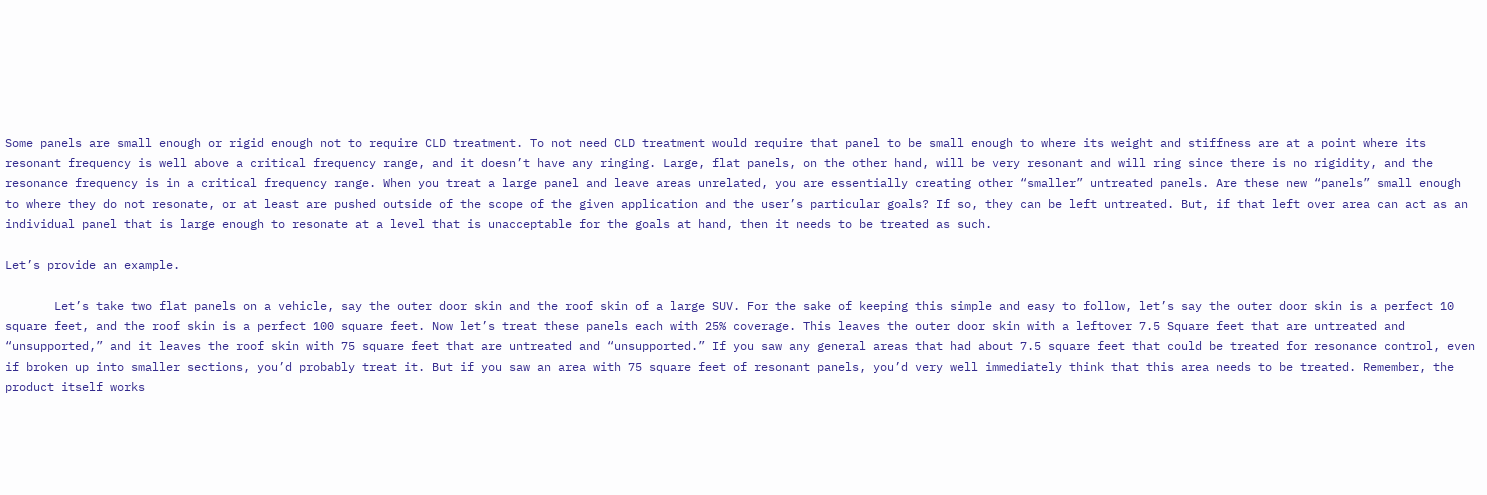Some panels are small enough or rigid enough not to require CLD treatment. To not need CLD treatment would require that panel to be small enough to where its weight and stiffness are at a point where its resonant frequency is well above a critical frequency range, and it doesn’t have any ringing. Large, flat panels, on the other hand, will be very resonant and will ring since there is no rigidity, and the resonance frequency is in a critical frequency range. When you treat a large panel and leave areas unrelated, you are essentially creating other “smaller” untreated panels. Are these new “panels” small enough to where they do not resonate, or at least are pushed outside of the scope of the given application and the user’s particular goals? If so, they can be left untreated. But, if that left over area can act as an individual panel that is large enough to resonate at a level that is unacceptable for the goals at hand, then it needs to be treated as such.

Let’s provide an example.

       Let’s take two flat panels on a vehicle, say the outer door skin and the roof skin of a large SUV. For the sake of keeping this simple and easy to follow, let’s say the outer door skin is a perfect 10 square feet, and the roof skin is a perfect 100 square feet. Now let’s treat these panels each with 25% coverage. This leaves the outer door skin with a leftover 7.5 Square feet that are untreated and “unsupported,” and it leaves the roof skin with 75 square feet that are untreated and “unsupported.” If you saw any general areas that had about 7.5 square feet that could be treated for resonance control, even if broken up into smaller sections, you’d probably treat it. But if you saw an area with 75 square feet of resonant panels, you’d very well immediately think that this area needs to be treated. Remember, the product itself works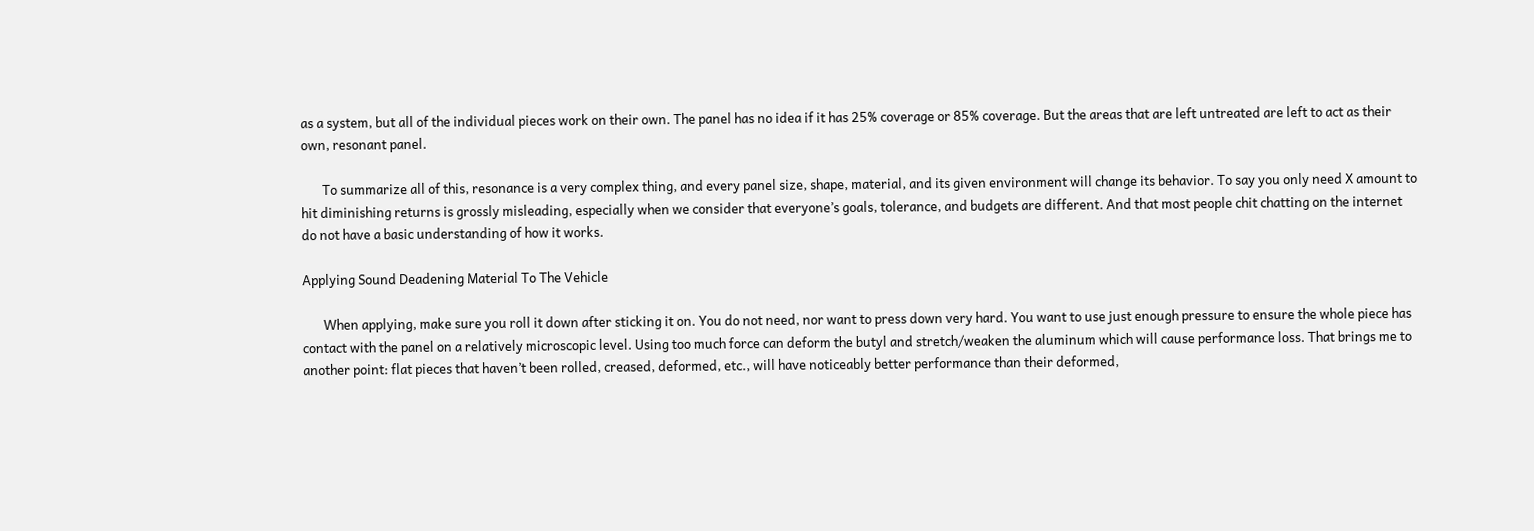as a system, but all of the individual pieces work on their own. The panel has no idea if it has 25% coverage or 85% coverage. But the areas that are left untreated are left to act as their own, resonant panel.

       To summarize all of this, resonance is a very complex thing, and every panel size, shape, material, and its given environment will change its behavior. To say you only need X amount to hit diminishing returns is grossly misleading, especially when we consider that everyone’s goals, tolerance, and budgets are different. And that most people chit chatting on the internet do not have a basic understanding of how it works.

Applying Sound Deadening Material To The Vehicle

       When applying, make sure you roll it down after sticking it on. You do not need, nor want to press down very hard. You want to use just enough pressure to ensure the whole piece has contact with the panel on a relatively microscopic level. Using too much force can deform the butyl and stretch/weaken the aluminum which will cause performance loss. That brings me to another point: flat pieces that haven’t been rolled, creased, deformed, etc., will have noticeably better performance than their deformed,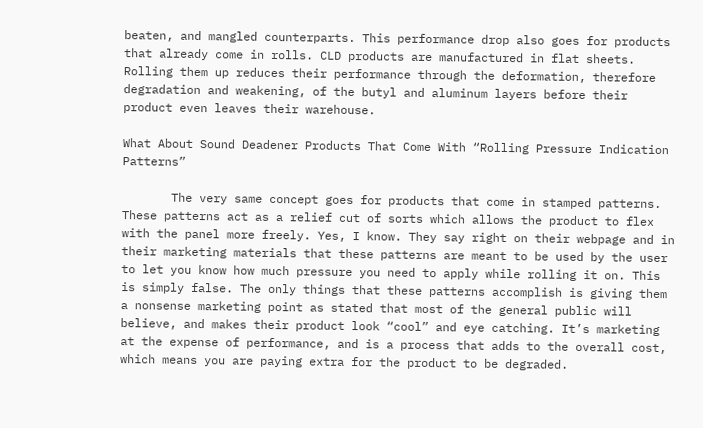beaten, and mangled counterparts. This performance drop also goes for products that already come in rolls. CLD products are manufactured in flat sheets. Rolling them up reduces their performance through the deformation, therefore degradation and weakening, of the butyl and aluminum layers before their product even leaves their warehouse.

What About Sound Deadener Products That Come With “Rolling Pressure Indication Patterns”

       The very same concept goes for products that come in stamped patterns. These patterns act as a relief cut of sorts which allows the product to flex with the panel more freely. Yes, I know. They say right on their webpage and in their marketing materials that these patterns are meant to be used by the user to let you know how much pressure you need to apply while rolling it on. This is simply false. The only things that these patterns accomplish is giving them a nonsense marketing point as stated that most of the general public will believe, and makes their product look “cool” and eye catching. It’s marketing at the expense of performance, and is a process that adds to the overall cost, which means you are paying extra for the product to be degraded.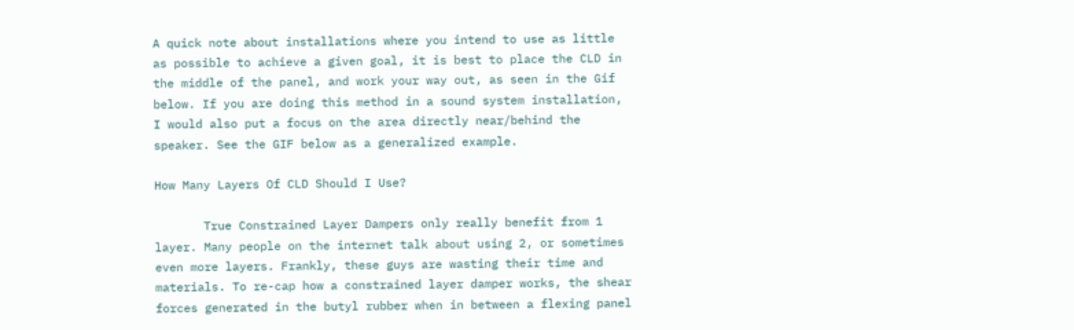A quick note about installations where you intend to use as little as possible to achieve a given goal, it is best to place the CLD in the middle of the panel, and work your way out, as seen in the Gif below. If you are doing this method in a sound system installation, I would also put a focus on the area directly near/behind the speaker. See the GIF below as a generalized example.

How Many Layers Of CLD Should I Use?

       True Constrained Layer Dampers only really benefit from 1 layer. Many people on the internet talk about using 2, or sometimes even more layers. Frankly, these guys are wasting their time and materials. To re-cap how a constrained layer damper works, the shear forces generated in the butyl rubber when in between a flexing panel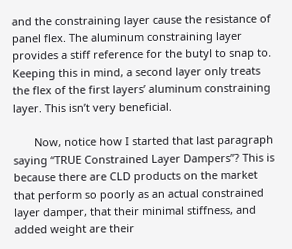and the constraining layer cause the resistance of panel flex. The aluminum constraining layer provides a stiff reference for the butyl to snap to. Keeping this in mind, a second layer only treats the flex of the first layers’ aluminum constraining layer. This isn’t very beneficial.

       Now, notice how I started that last paragraph saying “TRUE Constrained Layer Dampers”? This is because there are CLD products on the market that perform so poorly as an actual constrained layer damper, that their minimal stiffness, and added weight are their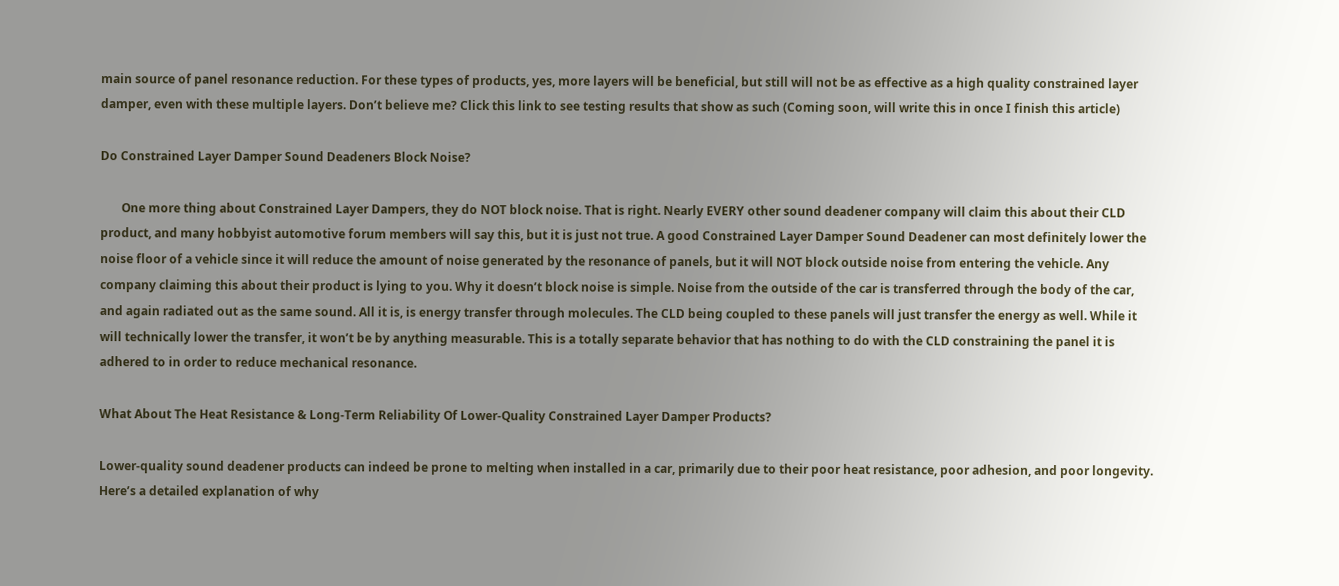main source of panel resonance reduction. For these types of products, yes, more layers will be beneficial, but still will not be as effective as a high quality constrained layer damper, even with these multiple layers. Don’t believe me? Click this link to see testing results that show as such (Coming soon, will write this in once I finish this article)

Do Constrained Layer Damper Sound Deadeners Block Noise?

       One more thing about Constrained Layer Dampers, they do NOT block noise. That is right. Nearly EVERY other sound deadener company will claim this about their CLD product, and many hobbyist automotive forum members will say this, but it is just not true. A good Constrained Layer Damper Sound Deadener can most definitely lower the noise floor of a vehicle since it will reduce the amount of noise generated by the resonance of panels, but it will NOT block outside noise from entering the vehicle. Any company claiming this about their product is lying to you. Why it doesn’t block noise is simple. Noise from the outside of the car is transferred through the body of the car, and again radiated out as the same sound. All it is, is energy transfer through molecules. The CLD being coupled to these panels will just transfer the energy as well. While it will technically lower the transfer, it won’t be by anything measurable. This is a totally separate behavior that has nothing to do with the CLD constraining the panel it is adhered to in order to reduce mechanical resonance.

What About The Heat Resistance & Long-Term Reliability Of Lower-Quality Constrained Layer Damper Products?

Lower-quality sound deadener products can indeed be prone to melting when installed in a car, primarily due to their poor heat resistance, poor adhesion, and poor longevity. Here’s a detailed explanation of why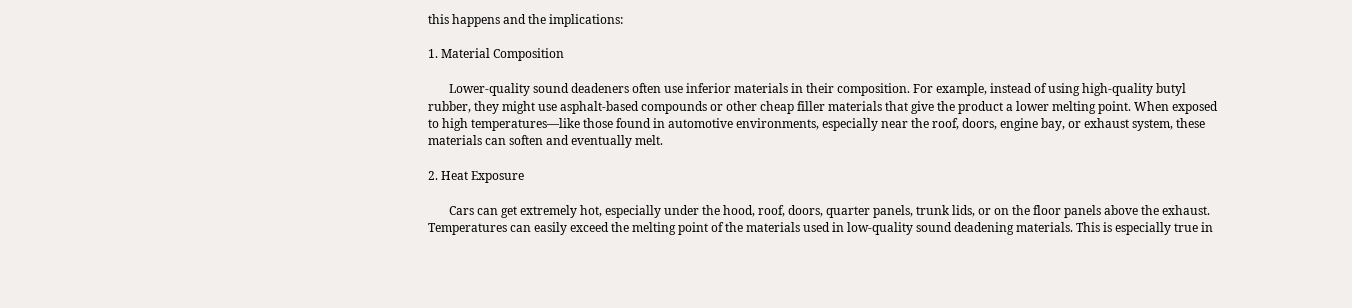this happens and the implications:

1. Material Composition

       Lower-quality sound deadeners often use inferior materials in their composition. For example, instead of using high-quality butyl rubber, they might use asphalt-based compounds or other cheap filler materials that give the product a lower melting point. When exposed to high temperatures—like those found in automotive environments, especially near the roof, doors, engine bay, or exhaust system, these materials can soften and eventually melt.

2. Heat Exposure

       Cars can get extremely hot, especially under the hood, roof, doors, quarter panels, trunk lids, or on the floor panels above the exhaust. Temperatures can easily exceed the melting point of the materials used in low-quality sound deadening materials. This is especially true in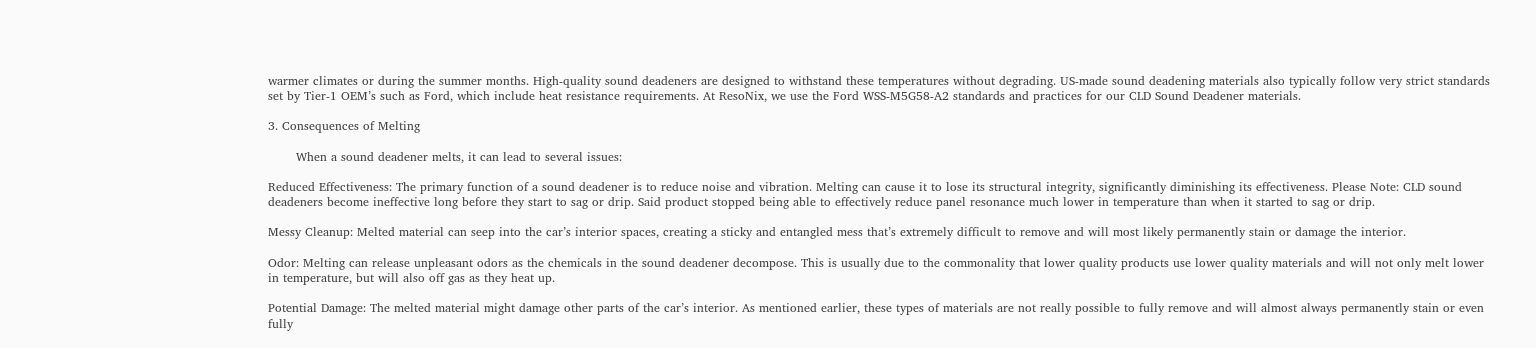warmer climates or during the summer months. High-quality sound deadeners are designed to withstand these temperatures without degrading. US-made sound deadening materials also typically follow very strict standards set by Tier-1 OEM’s such as Ford, which include heat resistance requirements. At ResoNix, we use the Ford WSS-M5G58-A2 standards and practices for our CLD Sound Deadener materials.

3. Consequences of Melting

       When a sound deadener melts, it can lead to several issues:

Reduced Effectiveness: The primary function of a sound deadener is to reduce noise and vibration. Melting can cause it to lose its structural integrity, significantly diminishing its effectiveness. Please Note: CLD sound deadeners become ineffective long before they start to sag or drip. Said product stopped being able to effectively reduce panel resonance much lower in temperature than when it started to sag or drip.

Messy Cleanup: Melted material can seep into the car’s interior spaces, creating a sticky and entangled mess that’s extremely difficult to remove and will most likely permanently stain or damage the interior.

Odor: Melting can release unpleasant odors as the chemicals in the sound deadener decompose. This is usually due to the commonality that lower quality products use lower quality materials and will not only melt lower in temperature, but will also off gas as they heat up.

Potential Damage: The melted material might damage other parts of the car’s interior. As mentioned earlier, these types of materials are not really possible to fully remove and will almost always permanently stain or even fully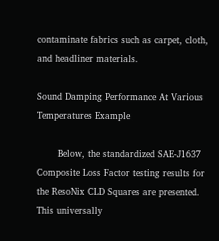contaminate fabrics such as carpet, cloth, and headliner materials.

Sound Damping Performance At Various Temperatures Example

       Below, the standardized SAE-J1637 Composite Loss Factor testing results for the ResoNix CLD Squares are presented. This universally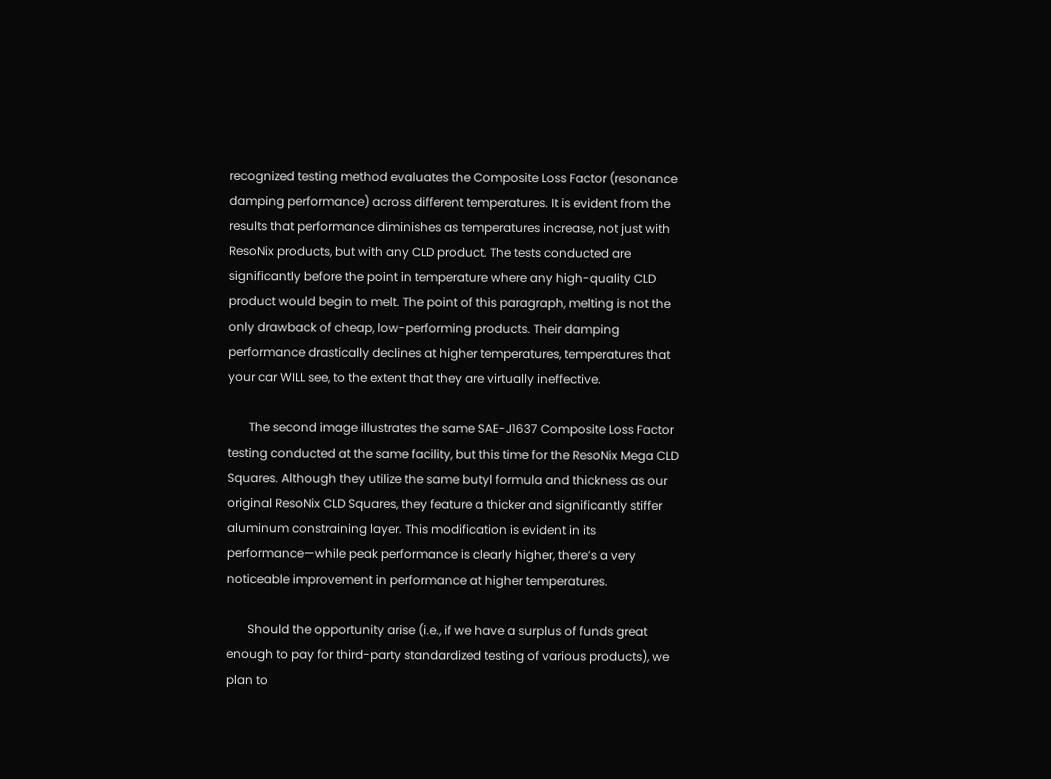recognized testing method evaluates the Composite Loss Factor (resonance damping performance) across different temperatures. It is evident from the results that performance diminishes as temperatures increase, not just with ResoNix products, but with any CLD product. The tests conducted are significantly before the point in temperature where any high-quality CLD product would begin to melt. The point of this paragraph, melting is not the only drawback of cheap, low-performing products. Their damping performance drastically declines at higher temperatures, temperatures that your car WILL see, to the extent that they are virtually ineffective.

       The second image illustrates the same SAE-J1637 Composite Loss Factor testing conducted at the same facility, but this time for the ResoNix Mega CLD Squares. Although they utilize the same butyl formula and thickness as our original ResoNix CLD Squares, they feature a thicker and significantly stiffer aluminum constraining layer. This modification is evident in its performance—while peak performance is clearly higher, there’s a very noticeable improvement in performance at higher temperatures.

       Should the opportunity arise (i.e., if we have a surplus of funds great enough to pay for third-party standardized testing of various products), we plan to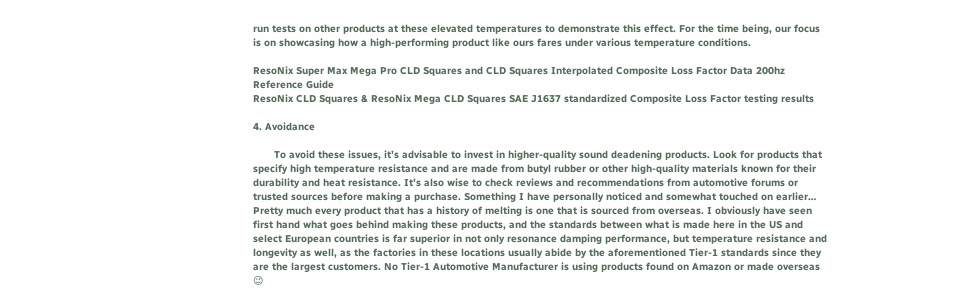run tests on other products at these elevated temperatures to demonstrate this effect. For the time being, our focus is on showcasing how a high-performing product like ours fares under various temperature conditions.

ResoNix Super Max Mega Pro CLD Squares and CLD Squares Interpolated Composite Loss Factor Data 200hz Reference Guide
ResoNix CLD Squares & ResoNix Mega CLD Squares SAE J1637 standardized Composite Loss Factor testing results

4. Avoidance

       To avoid these issues, it’s advisable to invest in higher-quality sound deadening products. Look for products that specify high temperature resistance and are made from butyl rubber or other high-quality materials known for their durability and heat resistance. It’s also wise to check reviews and recommendations from automotive forums or trusted sources before making a purchase. Something I have personally noticed and somewhat touched on earlier… Pretty much every product that has a history of melting is one that is sourced from overseas. I obviously have seen first hand what goes behind making these products, and the standards between what is made here in the US and select European countries is far superior in not only resonance damping performance, but temperature resistance and longevity as well, as the factories in these locations usually abide by the aforementioned Tier-1 standards since they are the largest customers. No Tier-1 Automotive Manufacturer is using products found on Amazon or made overseas 😉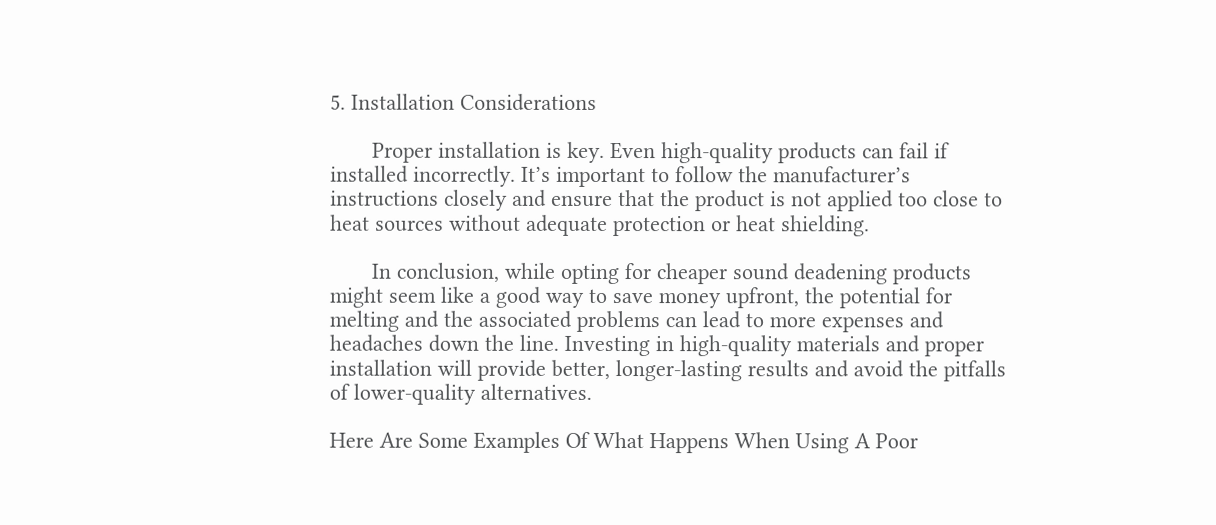5. Installation Considerations

       Proper installation is key. Even high-quality products can fail if installed incorrectly. It’s important to follow the manufacturer’s instructions closely and ensure that the product is not applied too close to heat sources without adequate protection or heat shielding.

       In conclusion, while opting for cheaper sound deadening products might seem like a good way to save money upfront, the potential for melting and the associated problems can lead to more expenses and headaches down the line. Investing in high-quality materials and proper installation will provide better, longer-lasting results and avoid the pitfalls of lower-quality alternatives.

Here Are Some Examples Of What Happens When Using A Poor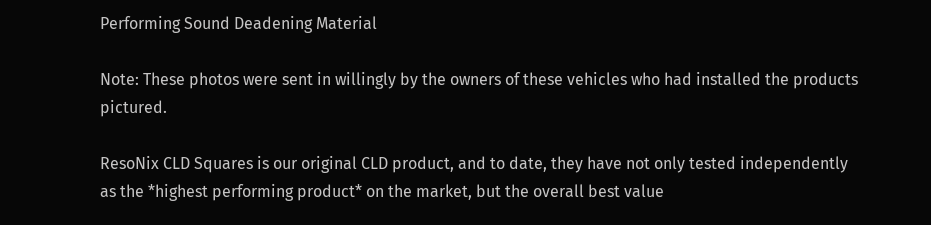Performing Sound Deadening Material

Note: These photos were sent in willingly by the owners of these vehicles who had installed the products pictured.

ResoNix CLD Squares is our original CLD product, and to date, they have not only tested independently as the *highest performing product* on the market, but the overall best value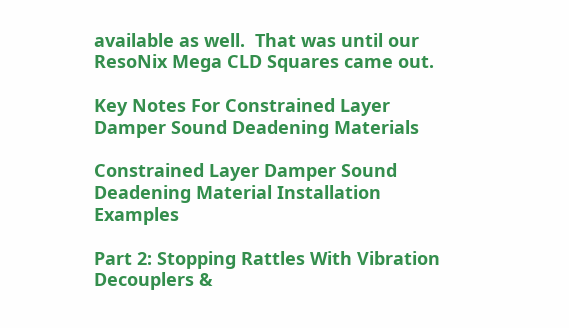available as well.  That was until our ResoNix Mega CLD Squares came out.

Key Notes For Constrained Layer Damper Sound Deadening Materials

Constrained Layer Damper Sound Deadening Material Installation Examples

Part 2: Stopping Rattles With Vibration Decouplers &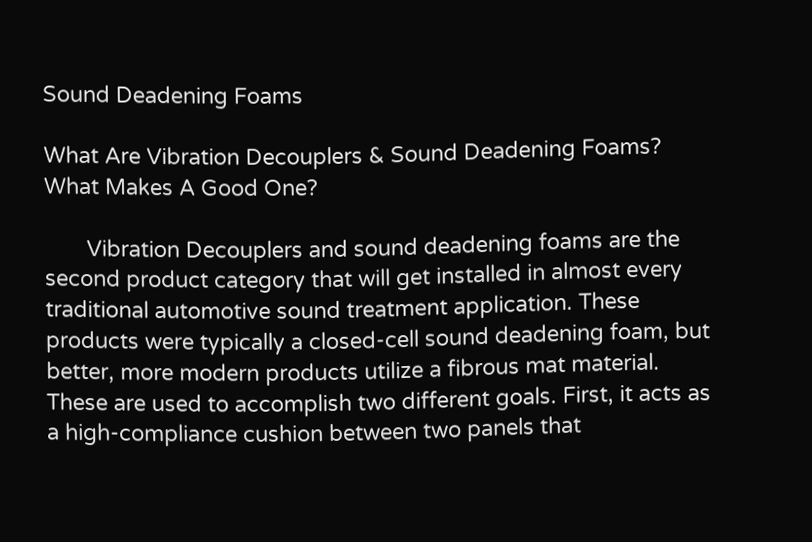Sound Deadening Foams

What Are Vibration Decouplers & Sound Deadening Foams? What Makes A Good One?

       Vibration Decouplers and sound deadening foams are the second product category that will get installed in almost every traditional automotive sound treatment application. These products were typically a closed-cell sound deadening foam, but better, more modern products utilize a fibrous mat material. These are used to accomplish two different goals. First, it acts as a high-compliance cushion between two panels that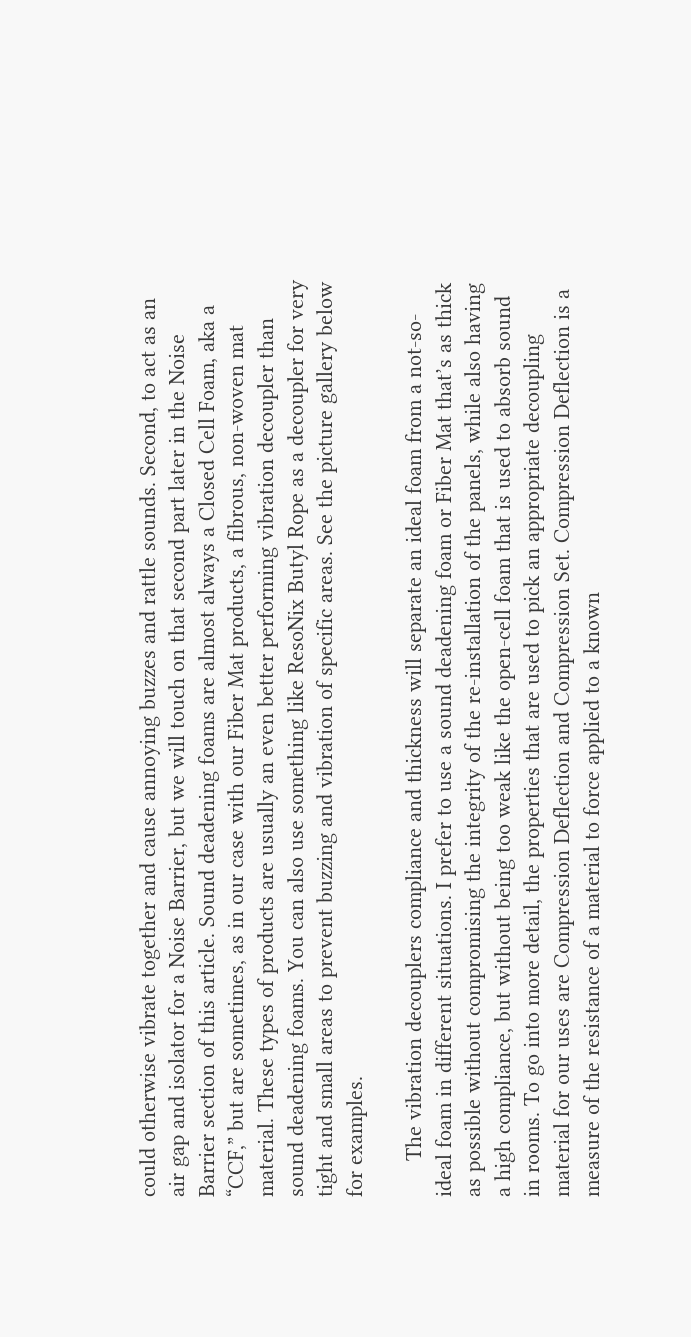could otherwise vibrate together and cause annoying buzzes and rattle sounds. Second, to act as an air gap and isolator for a Noise Barrier, but we will touch on that second part later in the Noise Barrier section of this article. Sound deadening foams are almost always a Closed Cell Foam, aka a “CCF,” but are sometimes, as in our case with our Fiber Mat products, a fibrous, non-woven mat material. These types of products are usually an even better performing vibration decoupler than sound deadening foams. You can also use something like ResoNix Butyl Rope as a decoupler for very tight and small areas to prevent buzzing and vibration of specific areas. See the picture gallery below for examples.

      The vibration decouplers compliance and thickness will separate an ideal foam from a not-so-ideal foam in different situations. I prefer to use a sound deadening foam or Fiber Mat that’s as thick as possible without compromising the integrity of the re-installation of the panels, while also having a high compliance, but without being too weak like the open-cell foam that is used to absorb sound in rooms. To go into more detail, the properties that are used to pick an appropriate decoupling material for our uses are Compression Deflection and Compression Set. Compression Deflection is a measure of the resistance of a material to force applied to a known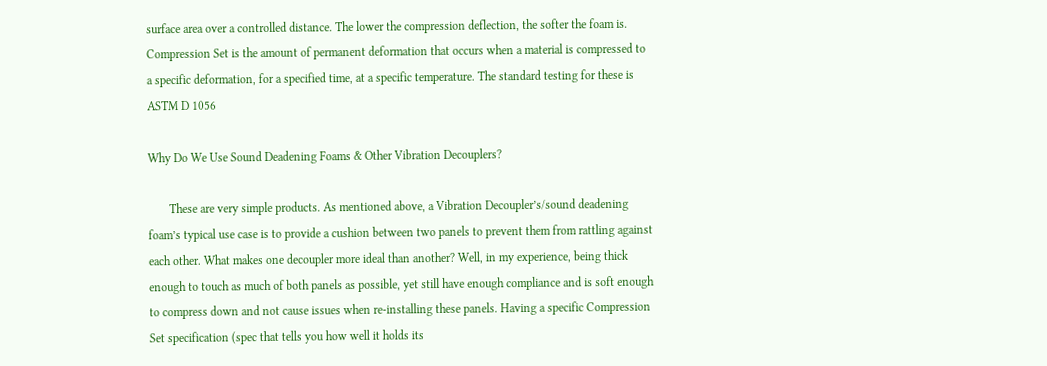surface area over a controlled distance. The lower the compression deflection, the softer the foam is. Compression Set is the amount of permanent deformation that occurs when a material is compressed to a specific deformation, for a specified time, at a specific temperature. The standard testing for these is ASTM D 1056

Why Do We Use Sound Deadening Foams & Other Vibration Decouplers?

       These are very simple products. As mentioned above, a Vibration Decoupler’s/sound deadening foam’s typical use case is to provide a cushion between two panels to prevent them from rattling against each other. What makes one decoupler more ideal than another? Well, in my experience, being thick enough to touch as much of both panels as possible, yet still have enough compliance and is soft enough to compress down and not cause issues when re-installing these panels. Having a specific Compression Set specification (spec that tells you how well it holds its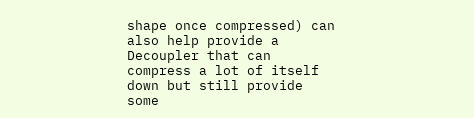shape once compressed) can also help provide a Decoupler that can compress a lot of itself down but still provide some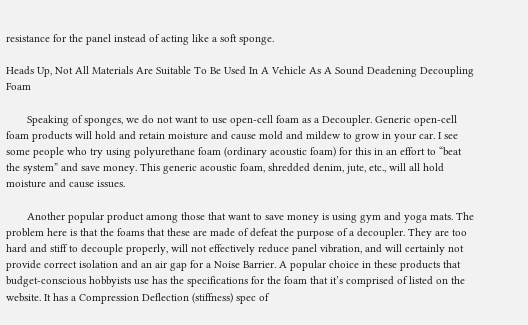resistance for the panel instead of acting like a soft sponge.

Heads Up, Not All Materials Are Suitable To Be Used In A Vehicle As A Sound Deadening Decoupling Foam

       Speaking of sponges, we do not want to use open-cell foam as a Decoupler. Generic open-cell foam products will hold and retain moisture and cause mold and mildew to grow in your car. I see some people who try using polyurethane foam (ordinary acoustic foam) for this in an effort to “beat the system” and save money. This generic acoustic foam, shredded denim, jute, etc., will all hold moisture and cause issues.

       Another popular product among those that want to save money is using gym and yoga mats. The problem here is that the foams that these are made of defeat the purpose of a decoupler. They are too hard and stiff to decouple properly, will not effectively reduce panel vibration, and will certainly not provide correct isolation and an air gap for a Noise Barrier. A popular choice in these products that budget-conscious hobbyists use has the specifications for the foam that it’s comprised of listed on the website. It has a Compression Deflection (stiffness) spec of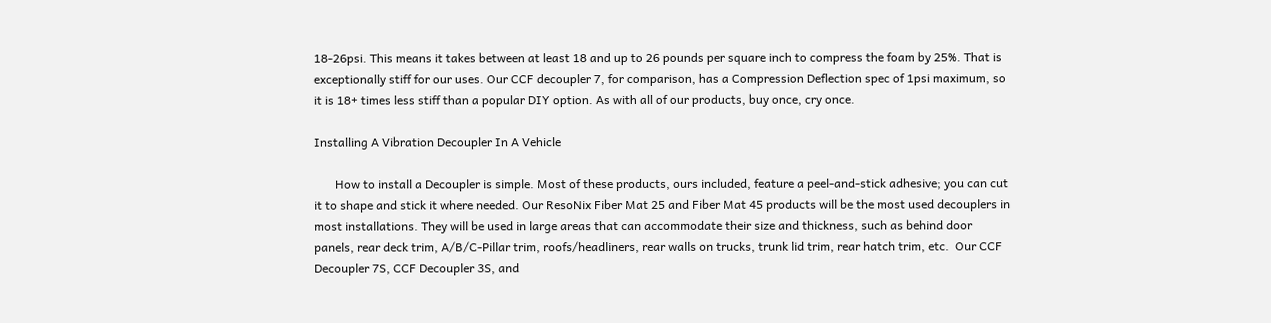18-26psi. This means it takes between at least 18 and up to 26 pounds per square inch to compress the foam by 25%. That is exceptionally stiff for our uses. Our CCF decoupler 7, for comparison, has a Compression Deflection spec of 1psi maximum, so it is 18+ times less stiff than a popular DIY option. As with all of our products, buy once, cry once.

Installing A Vibration Decoupler In A Vehicle

       How to install a Decoupler is simple. Most of these products, ours included, feature a peel-and-stick adhesive; you can cut it to shape and stick it where needed. Our ResoNix Fiber Mat 25 and Fiber Mat 45 products will be the most used decouplers in most installations. They will be used in large areas that can accommodate their size and thickness, such as behind door panels, rear deck trim, A/B/C-Pillar trim, roofs/headliners, rear walls on trucks, trunk lid trim, rear hatch trim, etc.  Our CCF Decoupler 7S, CCF Decoupler 3S, and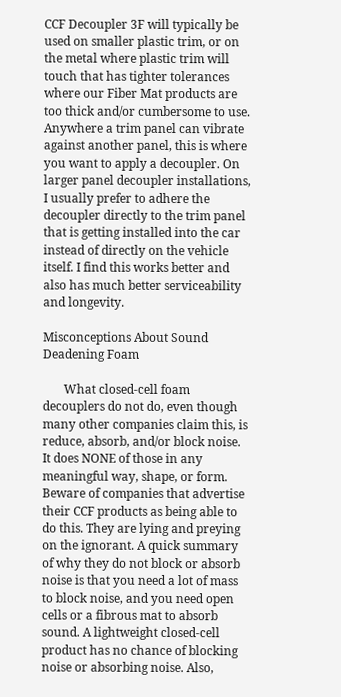CCF Decoupler 3F will typically be used on smaller plastic trim, or on the metal where plastic trim will touch that has tighter tolerances where our Fiber Mat products are too thick and/or cumbersome to use. Anywhere a trim panel can vibrate against another panel, this is where you want to apply a decoupler. On larger panel decoupler installations, I usually prefer to adhere the decoupler directly to the trim panel that is getting installed into the car instead of directly on the vehicle itself. I find this works better and also has much better serviceability and longevity.

Misconceptions About Sound Deadening Foam

       What closed-cell foam decouplers do not do, even though many other companies claim this, is reduce, absorb, and/or block noise. It does NONE of those in any meaningful way, shape, or form. Beware of companies that advertise their CCF products as being able to do this. They are lying and preying on the ignorant. A quick summary of why they do not block or absorb noise is that you need a lot of mass to block noise, and you need open cells or a fibrous mat to absorb sound. A lightweight closed-cell product has no chance of blocking noise or absorbing noise. Also,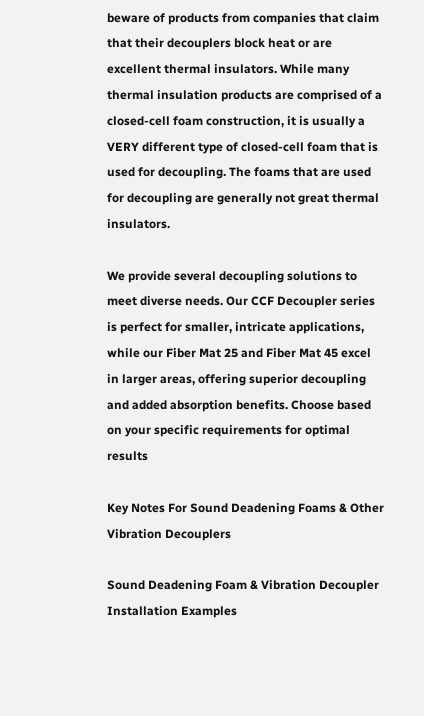beware of products from companies that claim that their decouplers block heat or are excellent thermal insulators. While many thermal insulation products are comprised of a closed-cell foam construction, it is usually a VERY different type of closed-cell foam that is used for decoupling. The foams that are used for decoupling are generally not great thermal insulators.

We provide several decoupling solutions to meet diverse needs. Our CCF Decoupler series is perfect for smaller, intricate applications, while our Fiber Mat 25 and Fiber Mat 45 excel in larger areas, offering superior decoupling and added absorption benefits. Choose based on your specific requirements for optimal results

Key Notes For Sound Deadening Foams & Other Vibration Decouplers

Sound Deadening Foam & Vibration Decoupler Installation Examples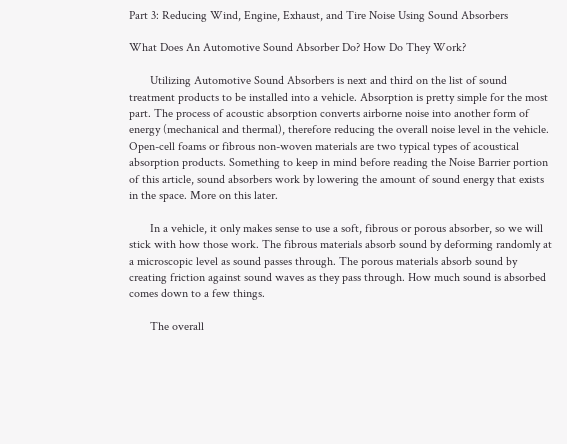Part 3: Reducing Wind, Engine, Exhaust, and Tire Noise Using Sound Absorbers

What Does An Automotive Sound Absorber Do? How Do They Work?

       Utilizing Automotive Sound Absorbers is next and third on the list of sound treatment products to be installed into a vehicle. Absorption is pretty simple for the most part. The process of acoustic absorption converts airborne noise into another form of energy (mechanical and thermal), therefore reducing the overall noise level in the vehicle. Open-cell foams or fibrous non-woven materials are two typical types of acoustical absorption products. Something to keep in mind before reading the Noise Barrier portion of this article, sound absorbers work by lowering the amount of sound energy that exists in the space. More on this later.

       In a vehicle, it only makes sense to use a soft, fibrous or porous absorber, so we will stick with how those work. The fibrous materials absorb sound by deforming randomly at a microscopic level as sound passes through. The porous materials absorb sound by creating friction against sound waves as they pass through. How much sound is absorbed comes down to a few things.

       The overall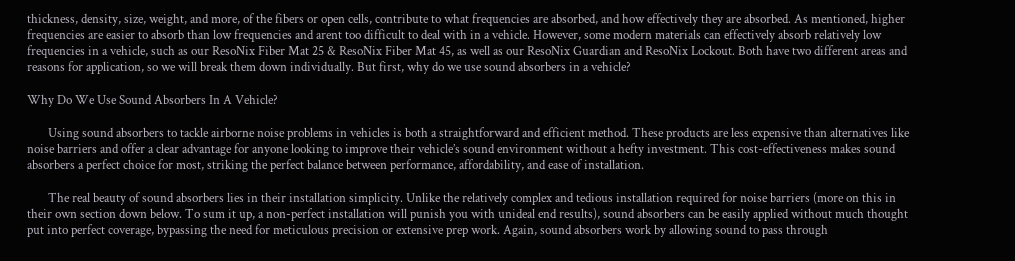thickness, density, size, weight, and more, of the fibers or open cells, contribute to what frequencies are absorbed, and how effectively they are absorbed. As mentioned, higher frequencies are easier to absorb than low frequencies and arent too difficult to deal with in a vehicle. However, some modern materials can effectively absorb relatively low frequencies in a vehicle, such as our ResoNix Fiber Mat 25 & ResoNix Fiber Mat 45, as well as our ResoNix Guardian and ResoNix Lockout. Both have two different areas and reasons for application, so we will break them down individually. But first, why do we use sound absorbers in a vehicle?

Why Do We Use Sound Absorbers In A Vehicle?

       Using sound absorbers to tackle airborne noise problems in vehicles is both a straightforward and efficient method. These products are less expensive than alternatives like noise barriers and offer a clear advantage for anyone looking to improve their vehicle’s sound environment without a hefty investment. This cost-effectiveness makes sound absorbers a perfect choice for most, striking the perfect balance between performance, affordability, and ease of installation.

       The real beauty of sound absorbers lies in their installation simplicity. Unlike the relatively complex and tedious installation required for noise barriers (more on this in their own section down below. To sum it up, a non-perfect installation will punish you with unideal end results), sound absorbers can be easily applied without much thought put into perfect coverage, bypassing the need for meticulous precision or extensive prep work. Again, sound absorbers work by allowing sound to pass through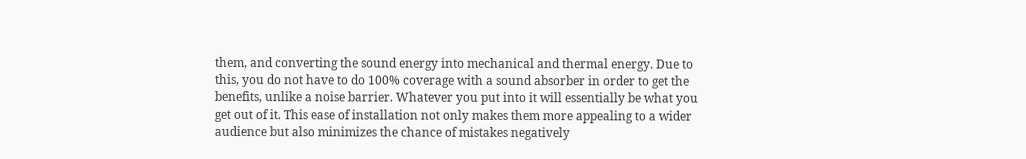them, and converting the sound energy into mechanical and thermal energy. Due to this, you do not have to do 100% coverage with a sound absorber in order to get the benefits, unlike a noise barrier. Whatever you put into it will essentially be what you get out of it. This ease of installation not only makes them more appealing to a wider audience but also minimizes the chance of mistakes negatively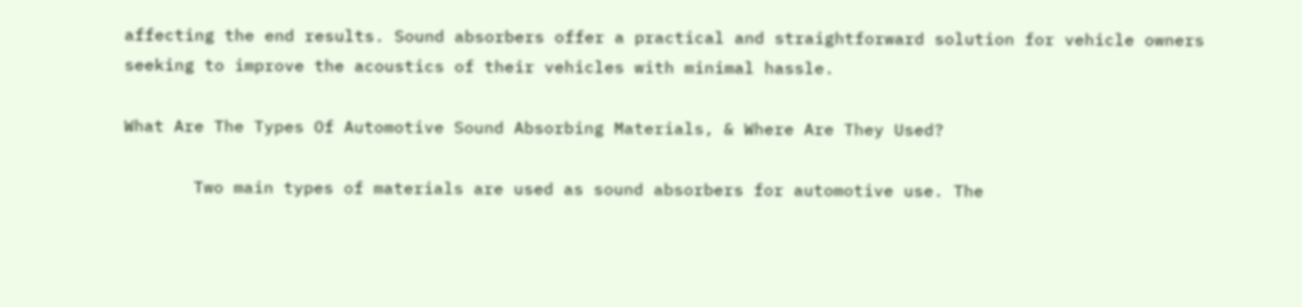affecting the end results. Sound absorbers offer a practical and straightforward solution for vehicle owners seeking to improve the acoustics of their vehicles with minimal hassle.

What Are The Types Of Automotive Sound Absorbing Materials, & Where Are They Used?

       Two main types of materials are used as sound absorbers for automotive use. The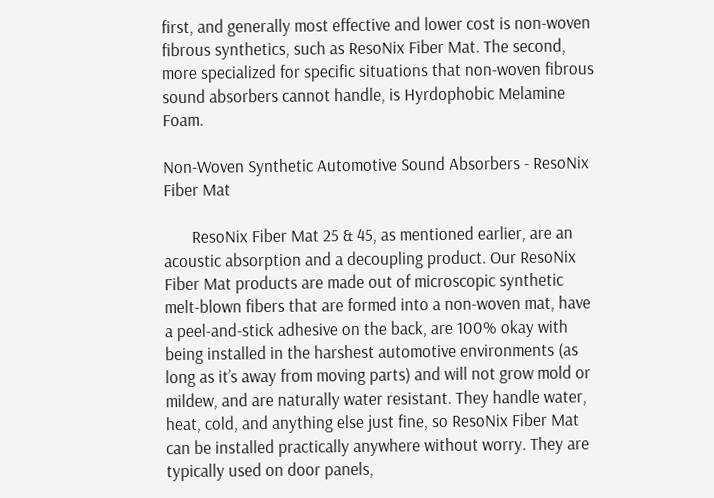first, and generally most effective and lower cost is non-woven fibrous synthetics, such as ResoNix Fiber Mat. The second, more specialized for specific situations that non-woven fibrous sound absorbers cannot handle, is Hyrdophobic Melamine Foam.

Non-Woven Synthetic Automotive Sound Absorbers - ResoNix Fiber Mat

       ResoNix Fiber Mat 25 & 45, as mentioned earlier, are an acoustic absorption and a decoupling product. Our ResoNix Fiber Mat products are made out of microscopic synthetic melt-blown fibers that are formed into a non-woven mat, have a peel-and-stick adhesive on the back, are 100% okay with being installed in the harshest automotive environments (as long as it’s away from moving parts) and will not grow mold or mildew, and are naturally water resistant. They handle water, heat, cold, and anything else just fine, so ResoNix Fiber Mat can be installed practically anywhere without worry. They are typically used on door panels,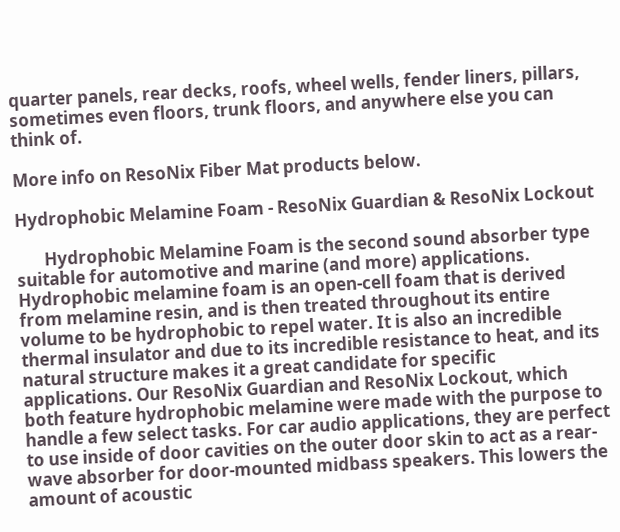quarter panels, rear decks, roofs, wheel wells, fender liners, pillars, sometimes even floors, trunk floors, and anywhere else you can think of.

More info on ResoNix Fiber Mat products below.

Hydrophobic Melamine Foam - ResoNix Guardian & ResoNix Lockout

       Hydrophobic Melamine Foam is the second sound absorber type suitable for automotive and marine (and more) applications. Hydrophobic melamine foam is an open-cell foam that is derived from melamine resin, and is then treated throughout its entire volume to be hydrophobic to repel water. It is also an incredible thermal insulator and due to its incredible resistance to heat, and its natural structure makes it a great candidate for specific applications. Our ResoNix Guardian and ResoNix Lockout, which both feature hydrophobic melamine were made with the purpose to handle a few select tasks. For car audio applications, they are perfect to use inside of door cavities on the outer door skin to act as a rear-wave absorber for door-mounted midbass speakers. This lowers the amount of acoustic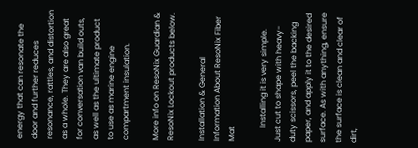energy that can resonate the door and further reduces resonance, rattles, and distortion as a whole. They are also great for conversation van build outs, as well as the ultimate product to use as marine engine compartment insulation.

More info on ResoNix Guardian & ResoNix Lockout products below.

Installation & General Information About ResoNix Fiber Mat

       Installing it is very simple. Just cut to shape with heavy-duty scissors, peel the backing paper, and apply it to the desired surface. As with anything, ensure the surface is clean and clear of dirt,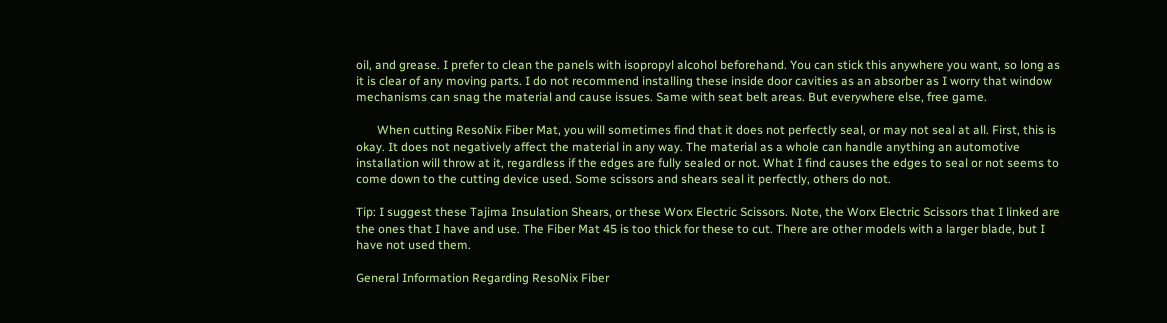oil, and grease. I prefer to clean the panels with isopropyl alcohol beforehand. You can stick this anywhere you want, so long as it is clear of any moving parts. I do not recommend installing these inside door cavities as an absorber as I worry that window mechanisms can snag the material and cause issues. Same with seat belt areas. But everywhere else, free game.

       When cutting ResoNix Fiber Mat, you will sometimes find that it does not perfectly seal, or may not seal at all. First, this is okay. It does not negatively affect the material in any way. The material as a whole can handle anything an automotive installation will throw at it, regardless if the edges are fully sealed or not. What I find causes the edges to seal or not seems to come down to the cutting device used. Some scissors and shears seal it perfectly, others do not.

Tip: I suggest these Tajima Insulation Shears, or these Worx Electric Scissors. Note, the Worx Electric Scissors that I linked are the ones that I have and use. The Fiber Mat 45 is too thick for these to cut. There are other models with a larger blade, but I have not used them.

General Information Regarding ResoNix Fiber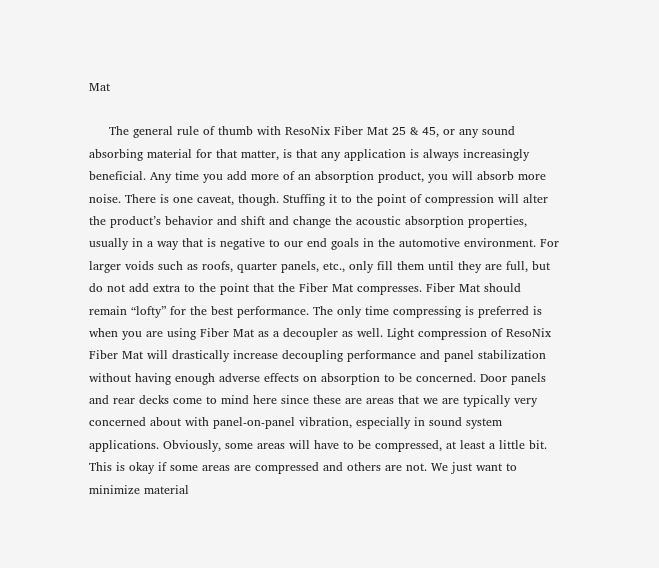Mat

     The general rule of thumb with ResoNix Fiber Mat 25 & 45, or any sound absorbing material for that matter, is that any application is always increasingly beneficial. Any time you add more of an absorption product, you will absorb more noise. There is one caveat, though. Stuffing it to the point of compression will alter the product’s behavior and shift and change the acoustic absorption properties, usually in a way that is negative to our end goals in the automotive environment. For larger voids such as roofs, quarter panels, etc., only fill them until they are full, but do not add extra to the point that the Fiber Mat compresses. Fiber Mat should remain “lofty” for the best performance. The only time compressing is preferred is when you are using Fiber Mat as a decoupler as well. Light compression of ResoNix Fiber Mat will drastically increase decoupling performance and panel stabilization without having enough adverse effects on absorption to be concerned. Door panels and rear decks come to mind here since these are areas that we are typically very concerned about with panel-on-panel vibration, especially in sound system applications. Obviously, some areas will have to be compressed, at least a little bit. This is okay if some areas are compressed and others are not. We just want to minimize material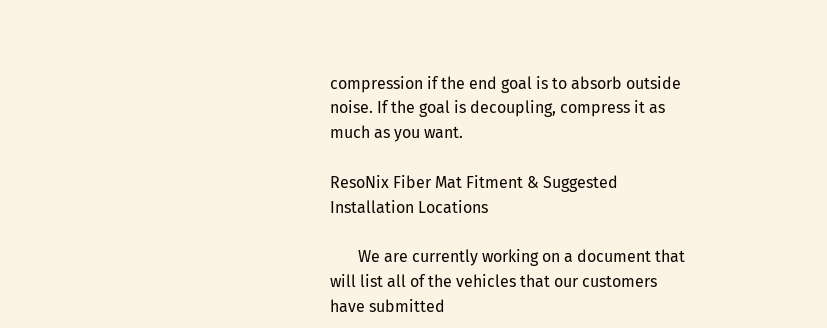compression if the end goal is to absorb outside noise. If the goal is decoupling, compress it as much as you want.

ResoNix Fiber Mat Fitment & Suggested Installation Locations

       We are currently working on a document that will list all of the vehicles that our customers have submitted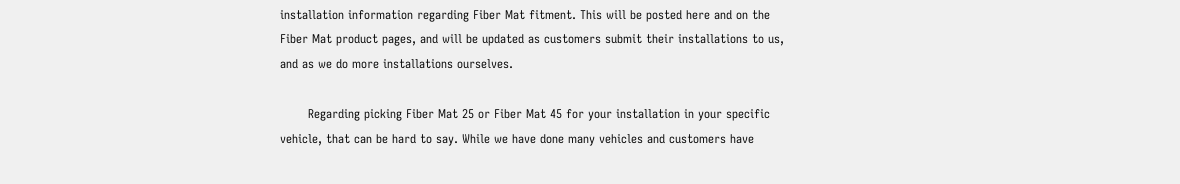installation information regarding Fiber Mat fitment. This will be posted here and on the Fiber Mat product pages, and will be updated as customers submit their installations to us, and as we do more installations ourselves.

       Regarding picking Fiber Mat 25 or Fiber Mat 45 for your installation in your specific vehicle, that can be hard to say. While we have done many vehicles and customers have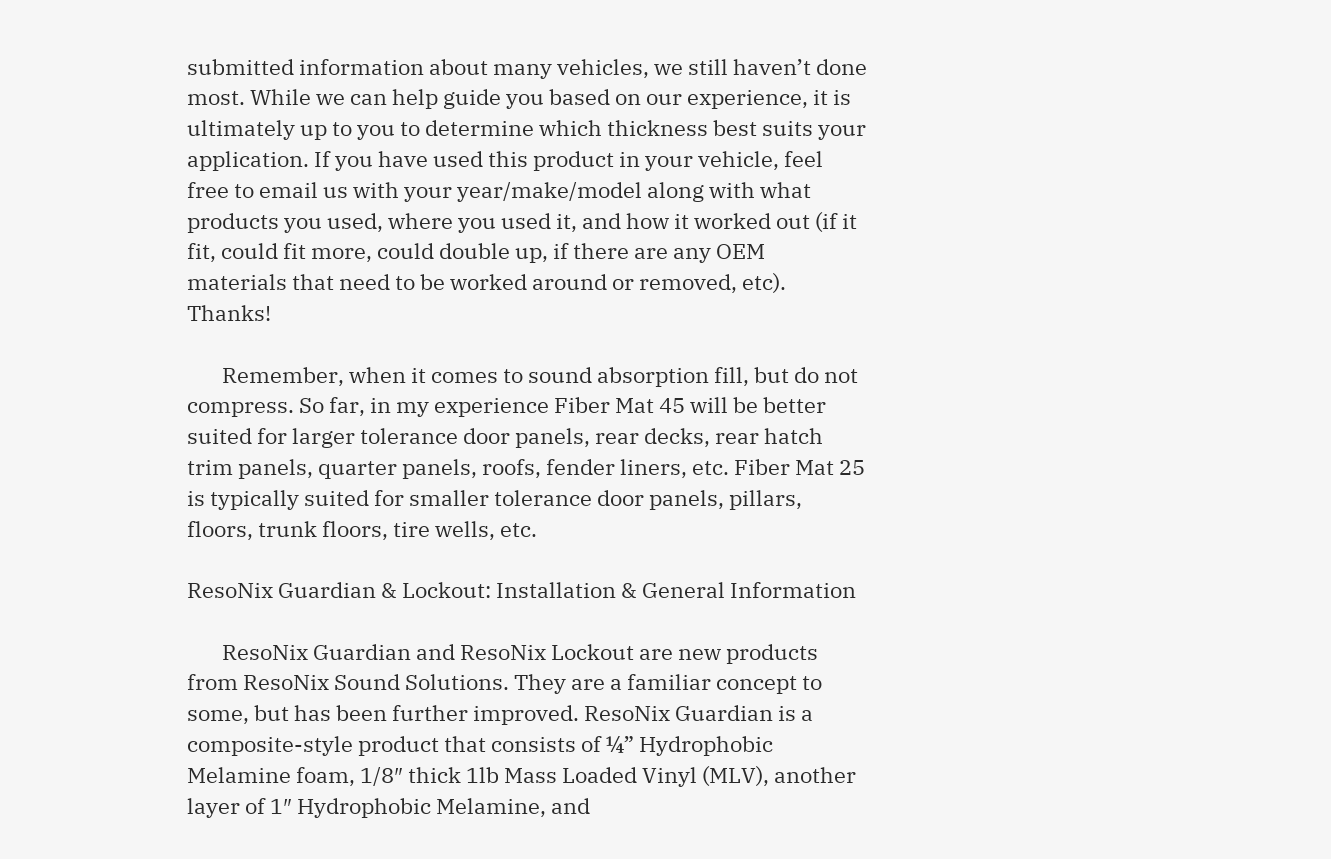submitted information about many vehicles, we still haven’t done most. While we can help guide you based on our experience, it is ultimately up to you to determine which thickness best suits your application. If you have used this product in your vehicle, feel free to email us with your year/make/model along with what products you used, where you used it, and how it worked out (if it fit, could fit more, could double up, if there are any OEM materials that need to be worked around or removed, etc). Thanks!

       Remember, when it comes to sound absorption fill, but do not compress. So far, in my experience Fiber Mat 45 will be better suited for larger tolerance door panels, rear decks, rear hatch trim panels, quarter panels, roofs, fender liners, etc. Fiber Mat 25 is typically suited for smaller tolerance door panels, pillars, floors, trunk floors, tire wells, etc.

ResoNix Guardian & Lockout: Installation & General Information

       ResoNix Guardian and ResoNix Lockout are new products from ResoNix Sound Solutions. They are a familiar concept to some, but has been further improved. ResoNix Guardian is a composite-style product that consists of ¼” Hydrophobic Melamine foam, 1/8″ thick 1lb Mass Loaded Vinyl (MLV), another layer of 1″ Hydrophobic Melamine, and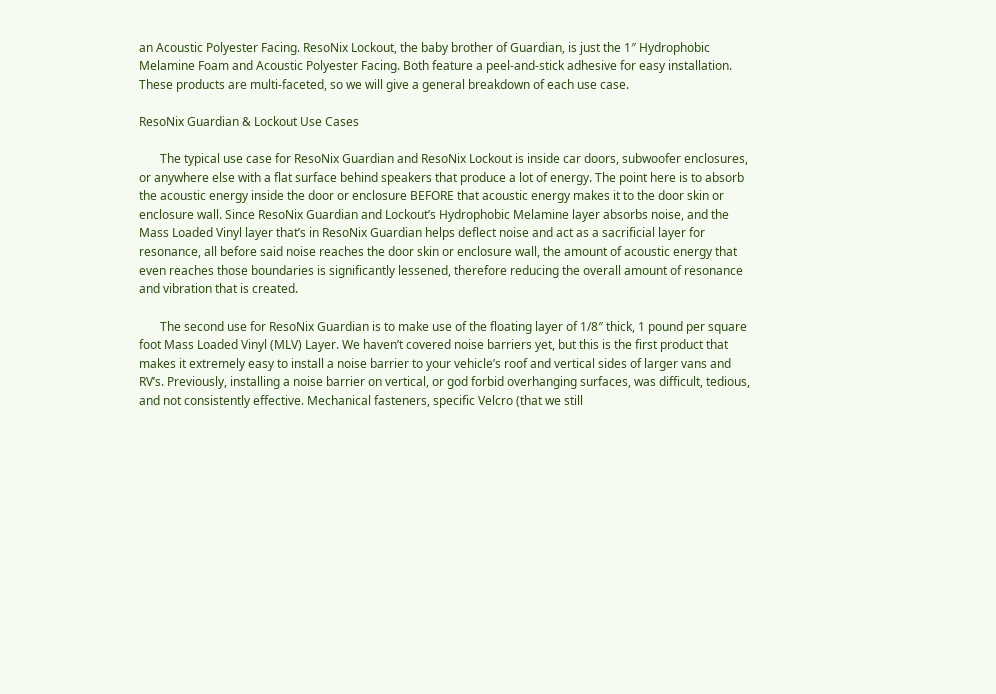an Acoustic Polyester Facing. ResoNix Lockout, the baby brother of Guardian, is just the 1″ Hydrophobic Melamine Foam and Acoustic Polyester Facing. Both feature a peel-and-stick adhesive for easy installation. These products are multi-faceted, so we will give a general breakdown of each use case.

ResoNix Guardian & Lockout Use Cases

       The typical use case for ResoNix Guardian and ResoNix Lockout is inside car doors, subwoofer enclosures, or anywhere else with a flat surface behind speakers that produce a lot of energy. The point here is to absorb the acoustic energy inside the door or enclosure BEFORE that acoustic energy makes it to the door skin or enclosure wall. Since ResoNix Guardian and Lockout’s Hydrophobic Melamine layer absorbs noise, and the Mass Loaded Vinyl layer that’s in ResoNix Guardian helps deflect noise and act as a sacrificial layer for resonance, all before said noise reaches the door skin or enclosure wall, the amount of acoustic energy that even reaches those boundaries is significantly lessened, therefore reducing the overall amount of resonance and vibration that is created.

       The second use for ResoNix Guardian is to make use of the floating layer of 1/8″ thick, 1 pound per square foot Mass Loaded Vinyl (MLV) Layer. We haven’t covered noise barriers yet, but this is the first product that makes it extremely easy to install a noise barrier to your vehicle’s roof and vertical sides of larger vans and RV’s. Previously, installing a noise barrier on vertical, or god forbid overhanging surfaces, was difficult, tedious, and not consistently effective. Mechanical fasteners, specific Velcro (that we still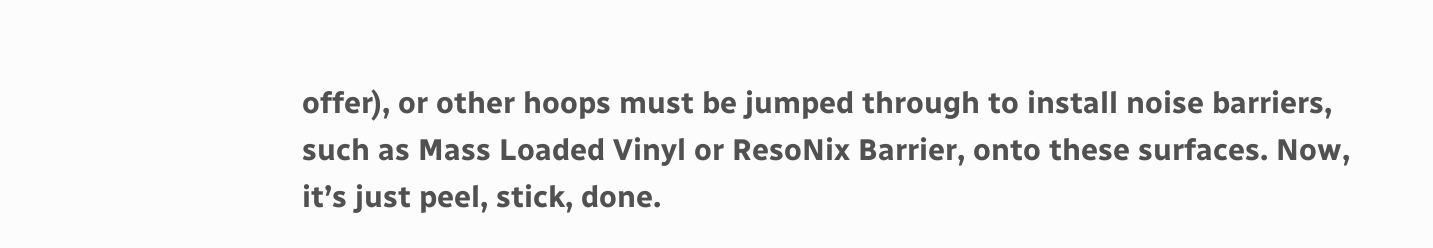offer), or other hoops must be jumped through to install noise barriers, such as Mass Loaded Vinyl or ResoNix Barrier, onto these surfaces. Now, it’s just peel, stick, done.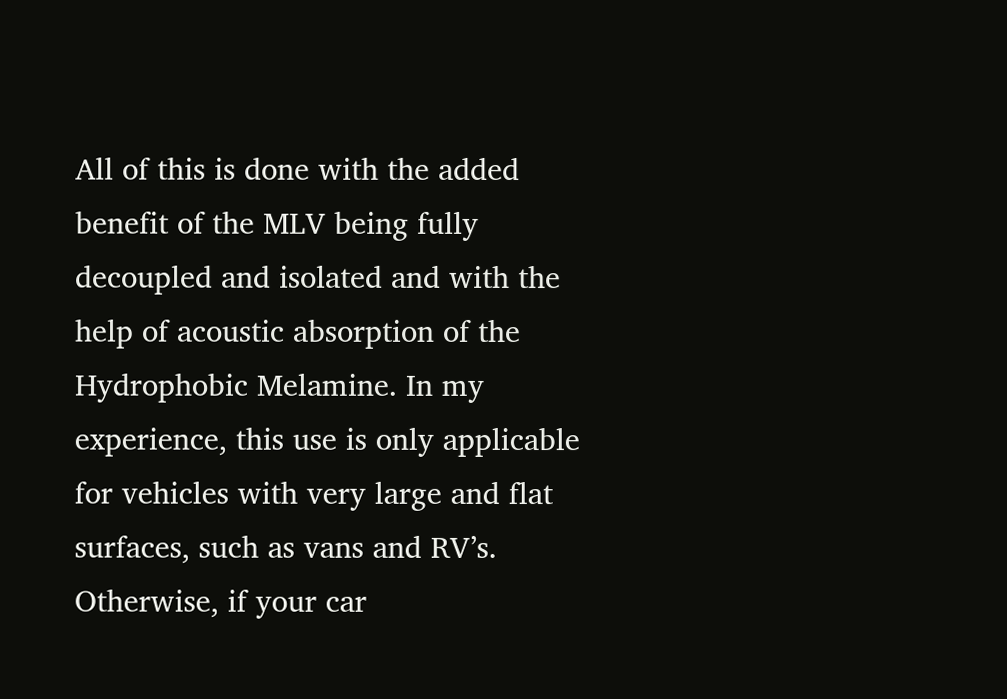All of this is done with the added benefit of the MLV being fully decoupled and isolated and with the help of acoustic absorption of the Hydrophobic Melamine. In my experience, this use is only applicable for vehicles with very large and flat surfaces, such as vans and RV’s. Otherwise, if your car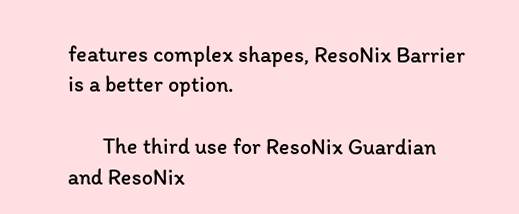features complex shapes, ResoNix Barrier is a better option.

       The third use for ResoNix Guardian and ResoNix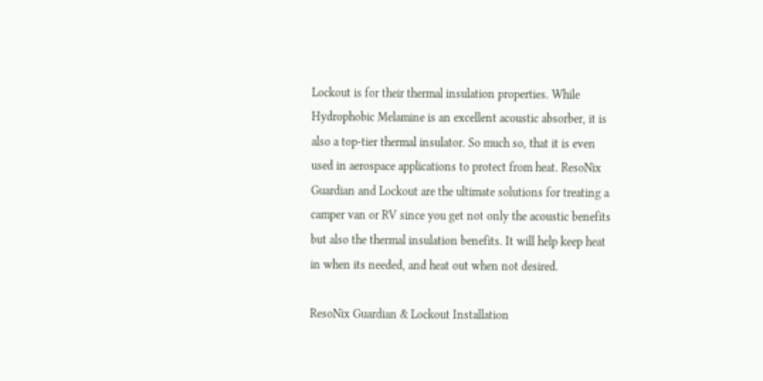Lockout is for their thermal insulation properties. While Hydrophobic Melamine is an excellent acoustic absorber, it is also a top-tier thermal insulator. So much so, that it is even used in aerospace applications to protect from heat. ResoNix Guardian and Lockout are the ultimate solutions for treating a camper van or RV since you get not only the acoustic benefits but also the thermal insulation benefits. It will help keep heat in when its needed, and heat out when not desired.

ResoNix Guardian & Lockout Installation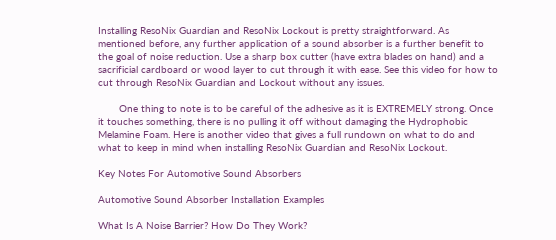Installing ResoNix Guardian and ResoNix Lockout is pretty straightforward. As mentioned before, any further application of a sound absorber is a further benefit to the goal of noise reduction. Use a sharp box cutter (have extra blades on hand) and a sacrificial cardboard or wood layer to cut through it with ease. See this video for how to cut through ResoNix Guardian and Lockout without any issues.

       One thing to note is to be careful of the adhesive as it is EXTREMELY strong. Once it touches something, there is no pulling it off without damaging the Hydrophobic Melamine Foam. Here is another video that gives a full rundown on what to do and what to keep in mind when installing ResoNix Guardian and ResoNix Lockout.

Key Notes For Automotive Sound Absorbers

Automotive Sound Absorber Installation Examples

What Is A Noise Barrier? How Do They Work?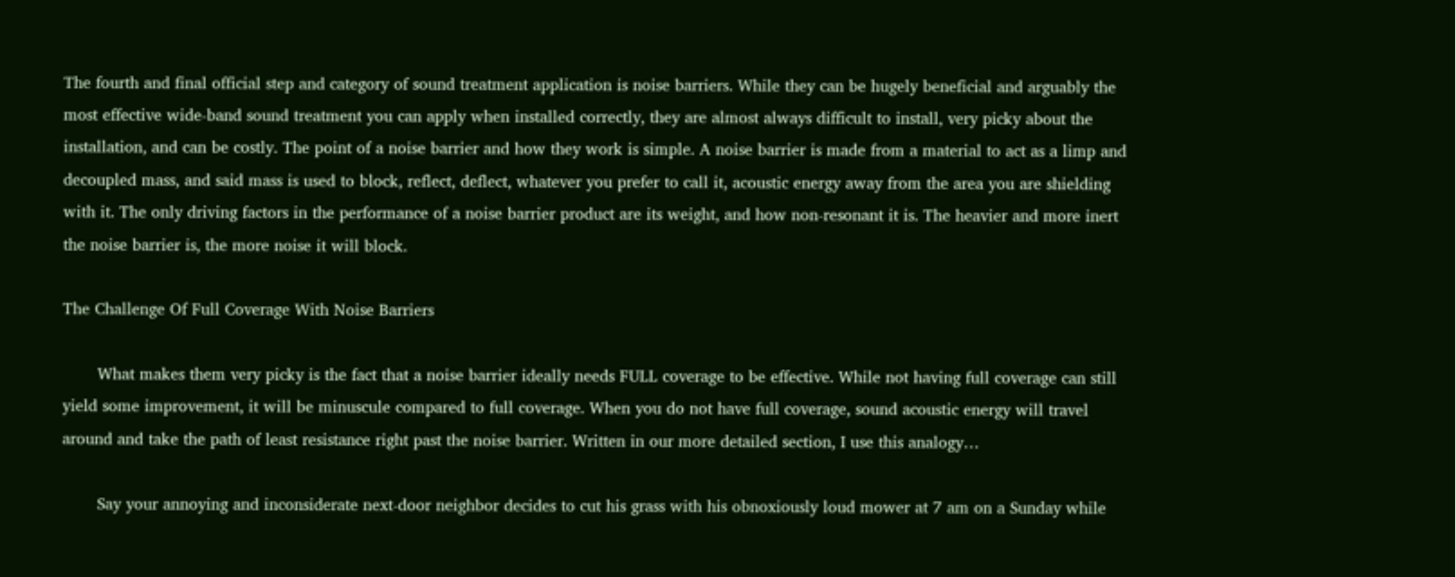The fourth and final official step and category of sound treatment application is noise barriers. While they can be hugely beneficial and arguably the most effective wide-band sound treatment you can apply when installed correctly, they are almost always difficult to install, very picky about the installation, and can be costly. The point of a noise barrier and how they work is simple. A noise barrier is made from a material to act as a limp and decoupled mass, and said mass is used to block, reflect, deflect, whatever you prefer to call it, acoustic energy away from the area you are shielding with it. The only driving factors in the performance of a noise barrier product are its weight, and how non-resonant it is. The heavier and more inert the noise barrier is, the more noise it will block.

The Challenge Of Full Coverage With Noise Barriers

       What makes them very picky is the fact that a noise barrier ideally needs FULL coverage to be effective. While not having full coverage can still yield some improvement, it will be minuscule compared to full coverage. When you do not have full coverage, sound acoustic energy will travel around and take the path of least resistance right past the noise barrier. Written in our more detailed section, I use this analogy…

       Say your annoying and inconsiderate next-door neighbor decides to cut his grass with his obnoxiously loud mower at 7 am on a Sunday while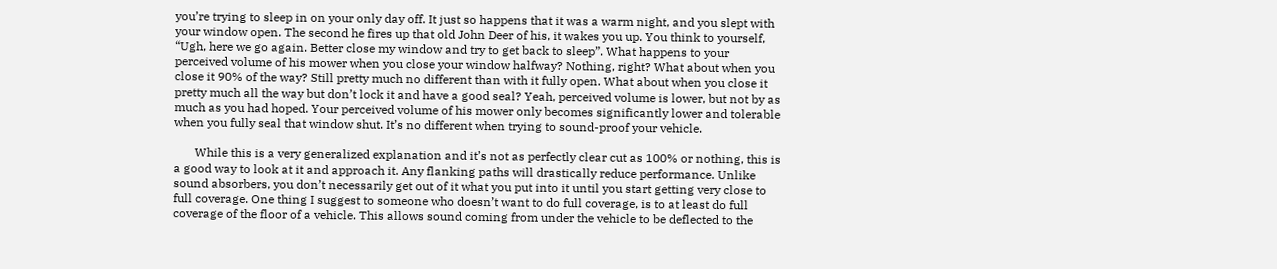you’re trying to sleep in on your only day off. It just so happens that it was a warm night, and you slept with your window open. The second he fires up that old John Deer of his, it wakes you up. You think to yourself, “Ugh, here we go again. Better close my window and try to get back to sleep”. What happens to your perceived volume of his mower when you close your window halfway? Nothing, right? What about when you close it 90% of the way? Still pretty much no different than with it fully open. What about when you close it pretty much all the way but don’t lock it and have a good seal? Yeah, perceived volume is lower, but not by as much as you had hoped. Your perceived volume of his mower only becomes significantly lower and tolerable when you fully seal that window shut. It’s no different when trying to sound-proof your vehicle.

       While this is a very generalized explanation and it’s not as perfectly clear cut as 100% or nothing, this is a good way to look at it and approach it. Any flanking paths will drastically reduce performance. Unlike sound absorbers, you don’t necessarily get out of it what you put into it until you start getting very close to full coverage. One thing I suggest to someone who doesn’t want to do full coverage, is to at least do full coverage of the floor of a vehicle. This allows sound coming from under the vehicle to be deflected to the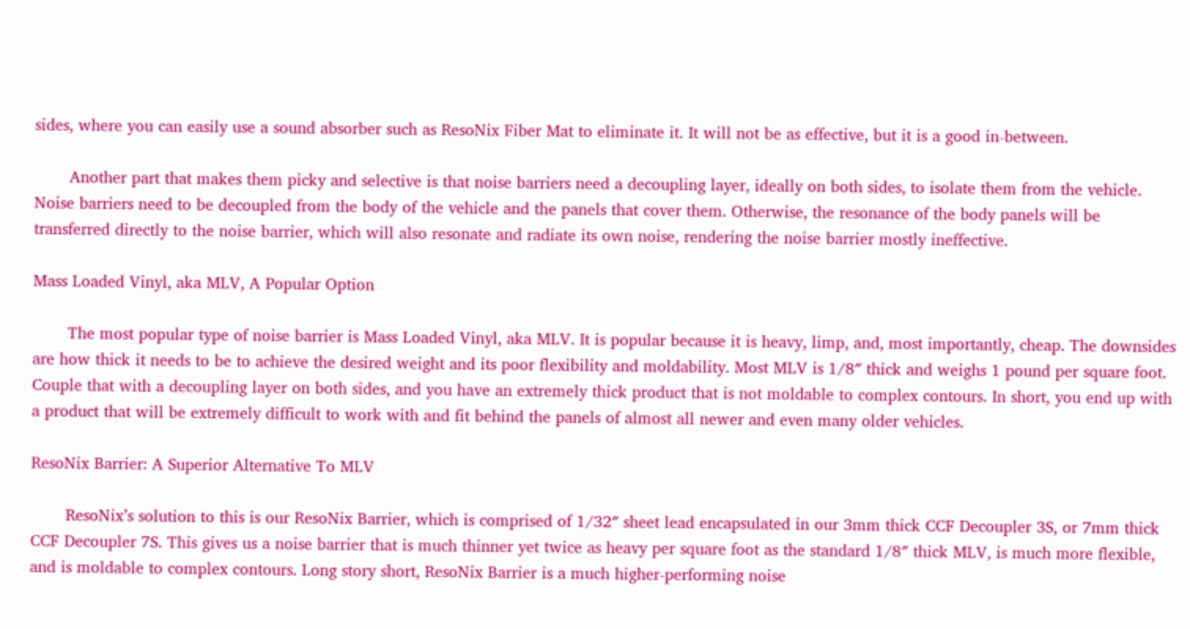sides, where you can easily use a sound absorber such as ResoNix Fiber Mat to eliminate it. It will not be as effective, but it is a good in-between.

       Another part that makes them picky and selective is that noise barriers need a decoupling layer, ideally on both sides, to isolate them from the vehicle. Noise barriers need to be decoupled from the body of the vehicle and the panels that cover them. Otherwise, the resonance of the body panels will be transferred directly to the noise barrier, which will also resonate and radiate its own noise, rendering the noise barrier mostly ineffective.

Mass Loaded Vinyl, aka MLV, A Popular Option

       The most popular type of noise barrier is Mass Loaded Vinyl, aka MLV. It is popular because it is heavy, limp, and, most importantly, cheap. The downsides are how thick it needs to be to achieve the desired weight and its poor flexibility and moldability. Most MLV is 1/8″ thick and weighs 1 pound per square foot. Couple that with a decoupling layer on both sides, and you have an extremely thick product that is not moldable to complex contours. In short, you end up with a product that will be extremely difficult to work with and fit behind the panels of almost all newer and even many older vehicles.

ResoNix Barrier: A Superior Alternative To MLV

       ResoNix’s solution to this is our ResoNix Barrier, which is comprised of 1/32″ sheet lead encapsulated in our 3mm thick CCF Decoupler 3S, or 7mm thick CCF Decoupler 7S. This gives us a noise barrier that is much thinner yet twice as heavy per square foot as the standard 1/8″ thick MLV, is much more flexible, and is moldable to complex contours. Long story short, ResoNix Barrier is a much higher-performing noise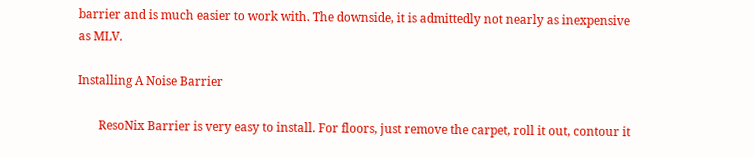barrier and is much easier to work with. The downside, it is admittedly not nearly as inexpensive as MLV.

Installing A Noise Barrier

       ResoNix Barrier is very easy to install. For floors, just remove the carpet, roll it out, contour it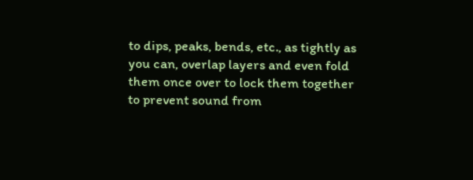to dips, peaks, bends, etc., as tightly as you can, overlap layers and even fold them once over to lock them together to prevent sound from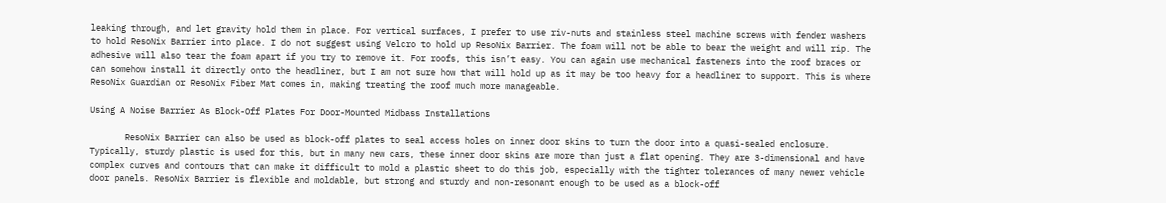leaking through, and let gravity hold them in place. For vertical surfaces, I prefer to use riv-nuts and stainless steel machine screws with fender washers to hold ResoNix Barrier into place. I do not suggest using Velcro to hold up ResoNix Barrier. The foam will not be able to bear the weight and will rip. The adhesive will also tear the foam apart if you try to remove it. For roofs, this isn’t easy. You can again use mechanical fasteners into the roof braces or can somehow install it directly onto the headliner, but I am not sure how that will hold up as it may be too heavy for a headliner to support. This is where ResoNix Guardian or ResoNix Fiber Mat comes in, making treating the roof much more manageable.

Using A Noise Barrier As Block-Off Plates For Door-Mounted Midbass Installations

       ResoNix Barrier can also be used as block-off plates to seal access holes on inner door skins to turn the door into a quasi-sealed enclosure. Typically, sturdy plastic is used for this, but in many new cars, these inner door skins are more than just a flat opening. They are 3-dimensional and have complex curves and contours that can make it difficult to mold a plastic sheet to do this job, especially with the tighter tolerances of many newer vehicle door panels. ResoNix Barrier is flexible and moldable, but strong and sturdy and non-resonant enough to be used as a block-off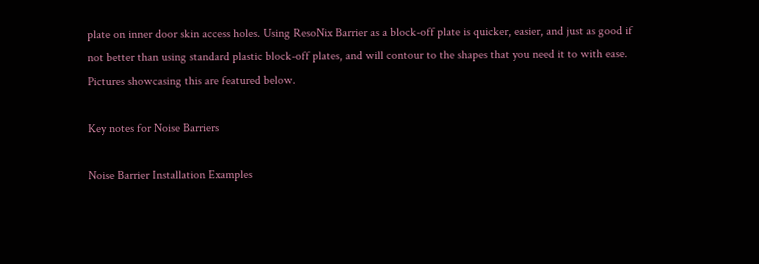plate on inner door skin access holes. Using ResoNix Barrier as a block-off plate is quicker, easier, and just as good if not better than using standard plastic block-off plates, and will contour to the shapes that you need it to with ease. Pictures showcasing this are featured below.

Key notes for Noise Barriers

Noise Barrier Installation Examples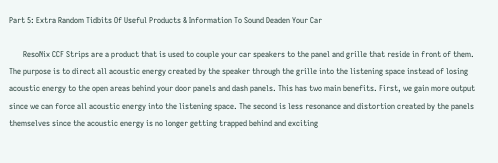Part 5: Extra Random Tidbits Of Useful Products & Information To Sound Deaden Your Car

       ResoNix CCF Strips are a product that is used to couple your car speakers to the panel and grille that reside in front of them. The purpose is to direct all acoustic energy created by the speaker through the grille into the listening space instead of losing acoustic energy to the open areas behind your door panels and dash panels. This has two main benefits. First, we gain more output since we can force all acoustic energy into the listening space. The second is less resonance and distortion created by the panels themselves since the acoustic energy is no longer getting trapped behind and exciting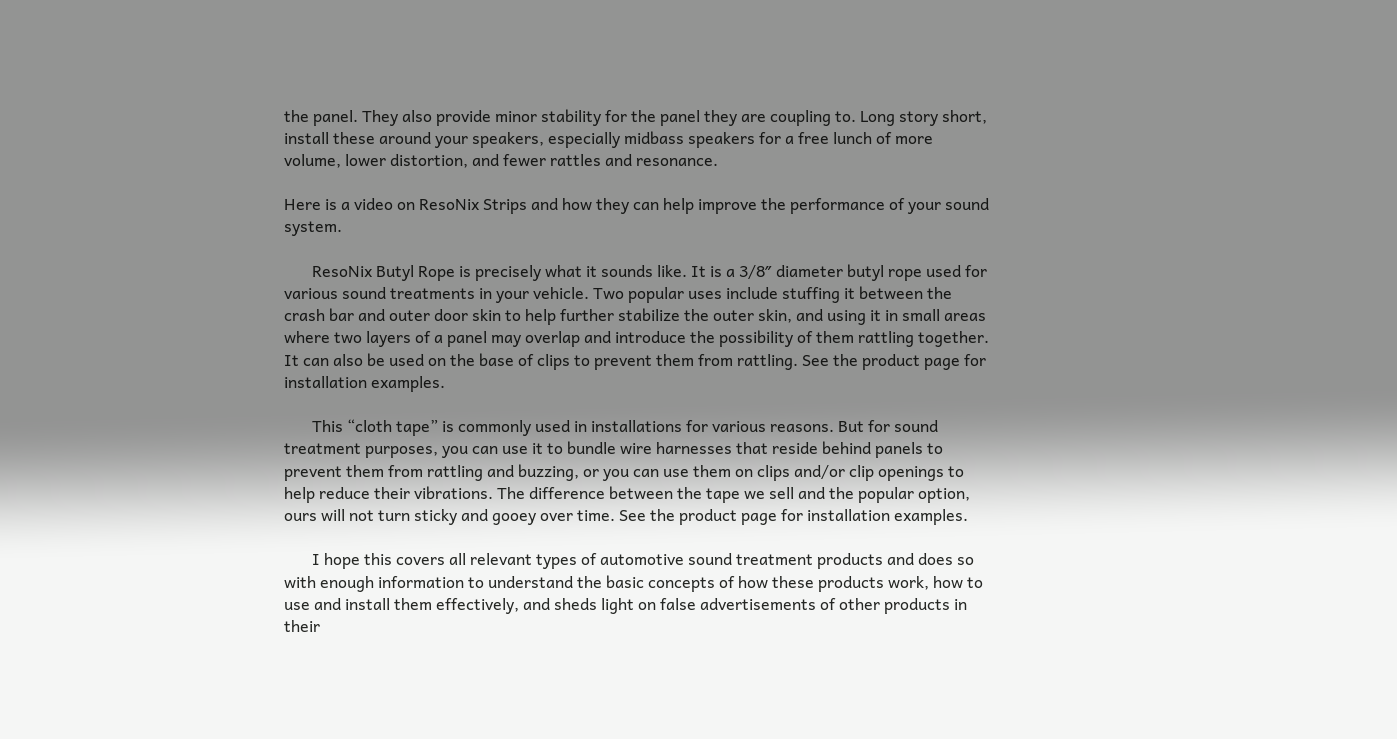the panel. They also provide minor stability for the panel they are coupling to. Long story short, install these around your speakers, especially midbass speakers for a free lunch of more volume, lower distortion, and fewer rattles and resonance.

Here is a video on ResoNix Strips and how they can help improve the performance of your sound system.

       ResoNix Butyl Rope is precisely what it sounds like. It is a 3/8″ diameter butyl rope used for various sound treatments in your vehicle. Two popular uses include stuffing it between the crash bar and outer door skin to help further stabilize the outer skin, and using it in small areas where two layers of a panel may overlap and introduce the possibility of them rattling together. It can also be used on the base of clips to prevent them from rattling. See the product page for installation examples.

       This “cloth tape” is commonly used in installations for various reasons. But for sound treatment purposes, you can use it to bundle wire harnesses that reside behind panels to prevent them from rattling and buzzing, or you can use them on clips and/or clip openings to help reduce their vibrations. The difference between the tape we sell and the popular option, ours will not turn sticky and gooey over time. See the product page for installation examples.

       I hope this covers all relevant types of automotive sound treatment products and does so with enough information to understand the basic concepts of how these products work, how to use and install them effectively, and sheds light on false advertisements of other products in their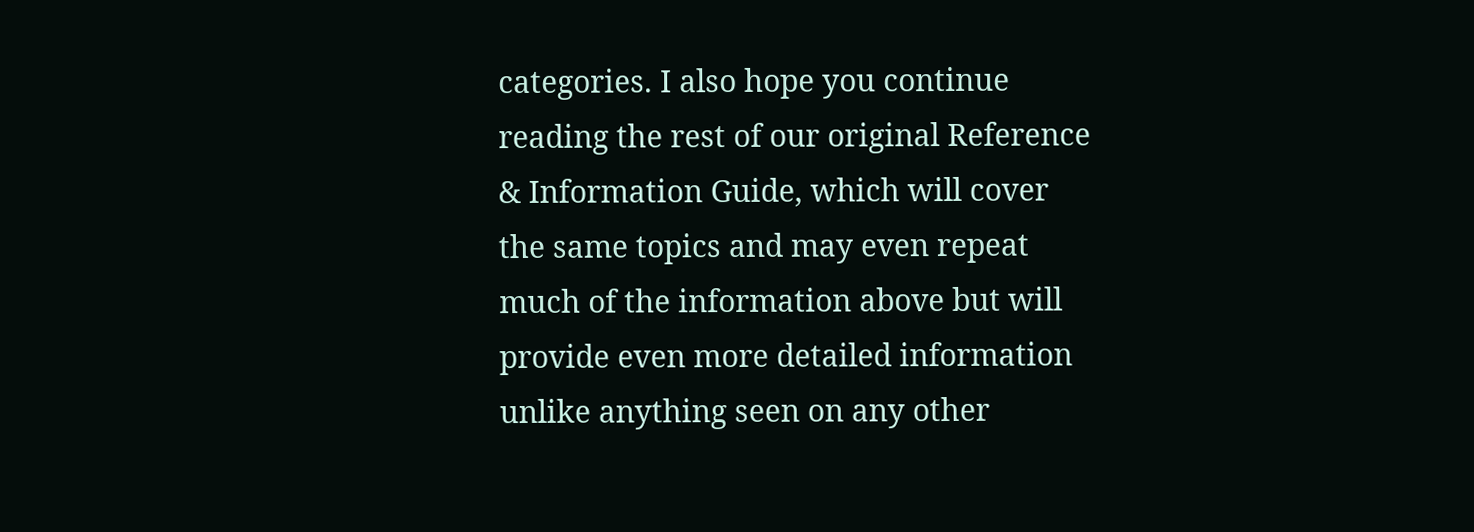categories. I also hope you continue reading the rest of our original Reference & Information Guide, which will cover the same topics and may even repeat much of the information above but will provide even more detailed information unlike anything seen on any other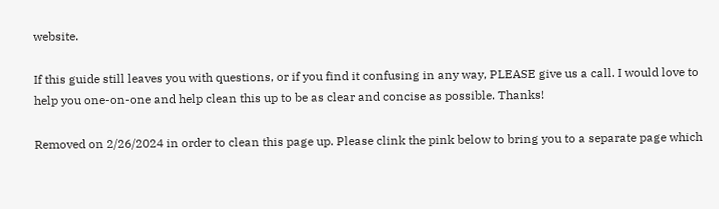website.

If this guide still leaves you with questions, or if you find it confusing in any way, PLEASE give us a call. I would love to help you one-on-one and help clean this up to be as clear and concise as possible. Thanks!

Removed on 2/26/2024 in order to clean this page up. Please clink the pink below to bring you to a separate page which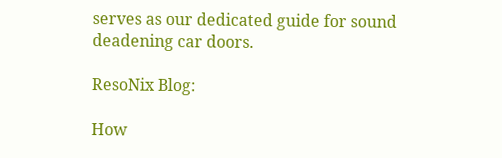serves as our dedicated guide for sound deadening car doors.

ResoNix Blog:

How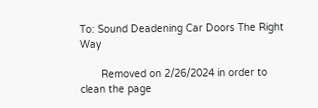To: Sound Deadening Car Doors The Right Way

       Removed on 2/26/2024 in order to clean the page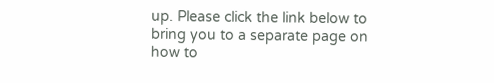up. Please click the link below to bring you to a separate page on how to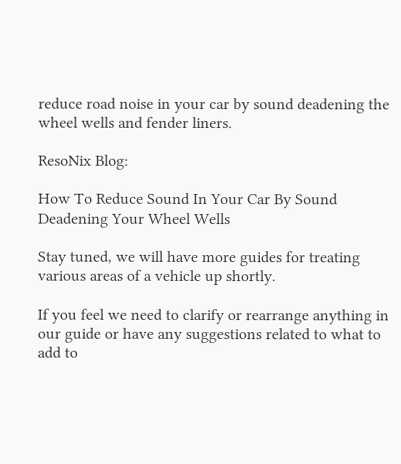reduce road noise in your car by sound deadening the wheel wells and fender liners.

ResoNix Blog:

How To Reduce Sound In Your Car By Sound Deadening Your Wheel Wells

Stay tuned, we will have more guides for treating various areas of a vehicle up shortly.

If you feel we need to clarify or rearrange anything in our guide or have any suggestions related to what to add to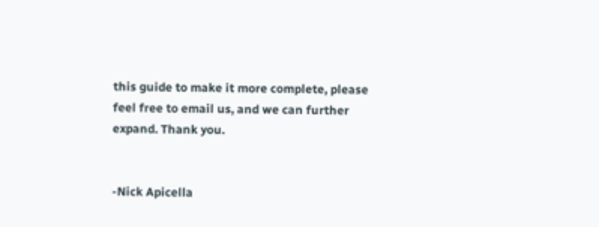this guide to make it more complete, please feel free to email us, and we can further expand. Thank you.


-Nick Apicella